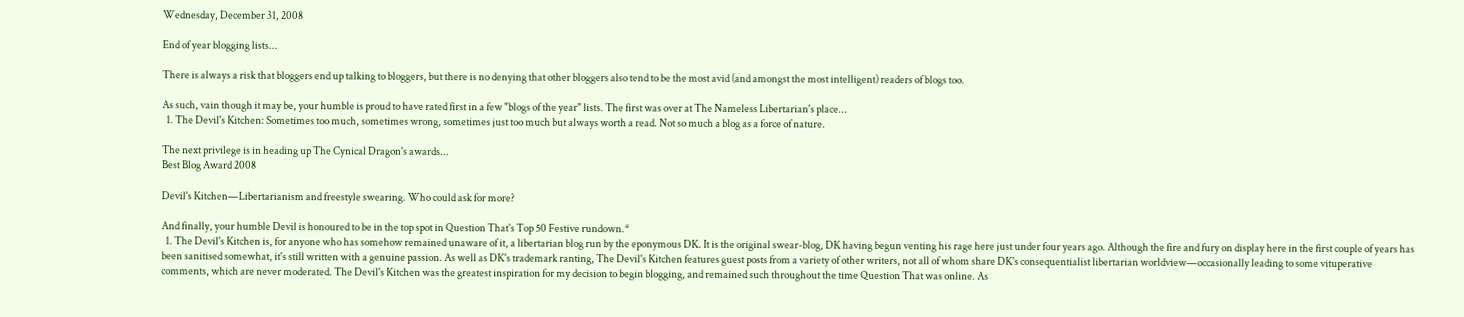Wednesday, December 31, 2008

End of year blogging lists...

There is always a risk that bloggers end up talking to bloggers, but there is no denying that other bloggers also tend to be the most avid (and amongst the most intelligent) readers of blogs too.

As such, vain though it may be, your humble is proud to have rated first in a few "blogs of the year" lists. The first was over at The Nameless Libertarian's place...
  1. The Devil's Kitchen: Sometimes too much, sometimes wrong, sometimes just too much but always worth a read. Not so much a blog as a force of nature.

The next privilege is in heading up The Cynical Dragon's awards...
Best Blog Award 2008

Devil's Kitchen—Libertarianism and freestyle swearing. Who could ask for more?

And finally, your humble Devil is honoured to be in the top spot in Question That's Top 50 Festive rundown.*
  1. The Devil's Kitchen is, for anyone who has somehow remained unaware of it, a libertarian blog run by the eponymous DK. It is the original swear-blog, DK having begun venting his rage here just under four years ago. Although the fire and fury on display here in the first couple of years has been sanitised somewhat, it's still written with a genuine passion. As well as DK's trademark ranting, The Devil's Kitchen features guest posts from a variety of other writers, not all of whom share DK's consequentialist libertarian worldview—occasionally leading to some vituperative comments, which are never moderated. The Devil's Kitchen was the greatest inspiration for my decision to begin blogging, and remained such throughout the time Question That was online. As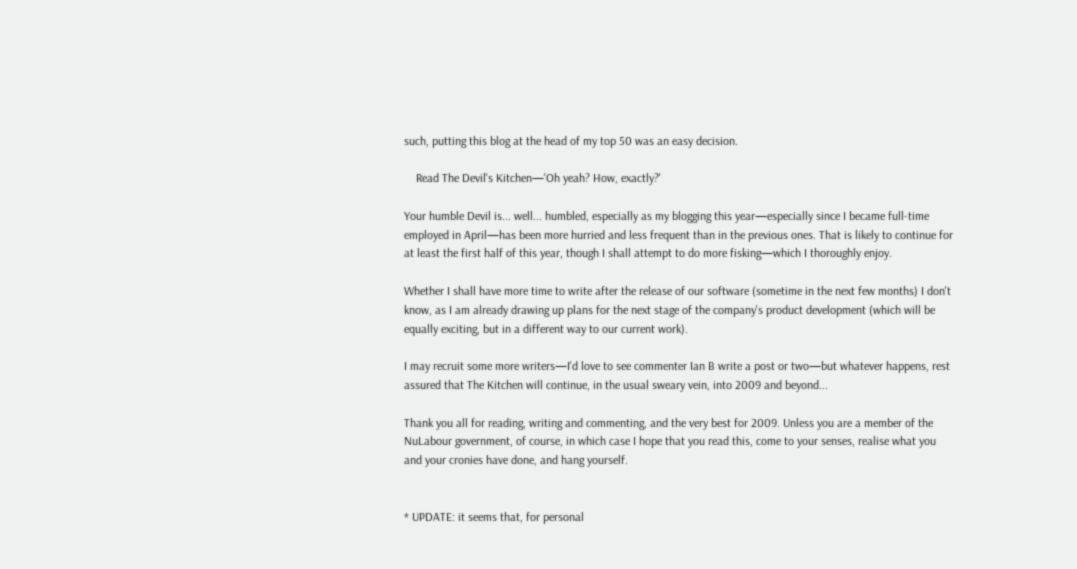such, putting this blog at the head of my top 50 was an easy decision.

    Read The Devil's Kitchen—'Oh yeah? How, exactly?'

Your humble Devil is... well... humbled, especially as my blogging this year—especially since I became full-time employed in April—has been more hurried and less frequent than in the previous ones. That is likely to continue for at least the first half of this year, though I shall attempt to do more fisking—which I thoroughly enjoy.

Whether I shall have more time to write after the release of our software (sometime in the next few months) I don't know, as I am already drawing up plans for the next stage of the company's product development (which will be equally exciting, but in a different way to our current work).

I may recruit some more writers—I'd love to see commenter Ian B write a post or two—but whatever happens, rest assured that The Kitchen will continue, in the usual sweary vein, into 2009 and beyond...

Thank you all for reading, writing and commenting, and the very best for 2009. Unless you are a member of the NuLabour government, of course, in which case I hope that you read this, come to your senses, realise what you and your cronies have done, and hang yourself.


* UPDATE: it seems that, for personal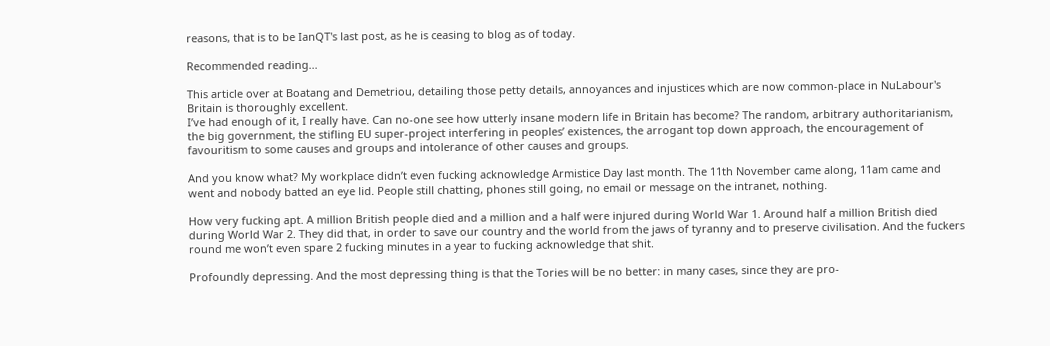reasons, that is to be IanQT's last post, as he is ceasing to blog as of today.

Recommended reading...

This article over at Boatang and Demetriou, detailing those petty details, annoyances and injustices which are now common-place in NuLabour's Britain is thoroughly excellent.
I’ve had enough of it, I really have. Can no-one see how utterly insane modern life in Britain has become? The random, arbitrary authoritarianism, the big government, the stifling EU super-project interfering in peoples’ existences, the arrogant top down approach, the encouragement of favouritism to some causes and groups and intolerance of other causes and groups.

And you know what? My workplace didn’t even fucking acknowledge Armistice Day last month. The 11th November came along, 11am came and went and nobody batted an eye lid. People still chatting, phones still going, no email or message on the intranet, nothing.

How very fucking apt. A million British people died and a million and a half were injured during World War 1. Around half a million British died during World War 2. They did that, in order to save our country and the world from the jaws of tyranny and to preserve civilisation. And the fuckers round me won’t even spare 2 fucking minutes in a year to fucking acknowledge that shit.

Profoundly depressing. And the most depressing thing is that the Tories will be no better: in many cases, since they are pro-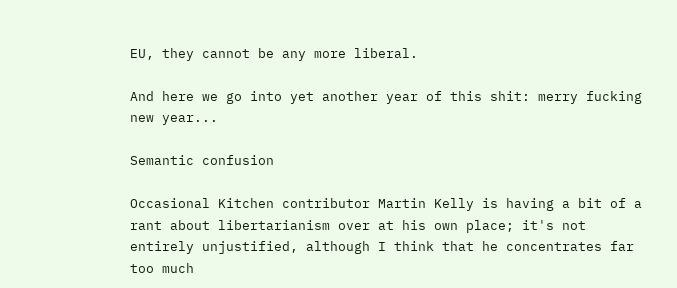EU, they cannot be any more liberal.

And here we go into yet another year of this shit: merry fucking new year...

Semantic confusion

Occasional Kitchen contributor Martin Kelly is having a bit of a rant about libertarianism over at his own place; it's not entirely unjustified, although I think that he concentrates far too much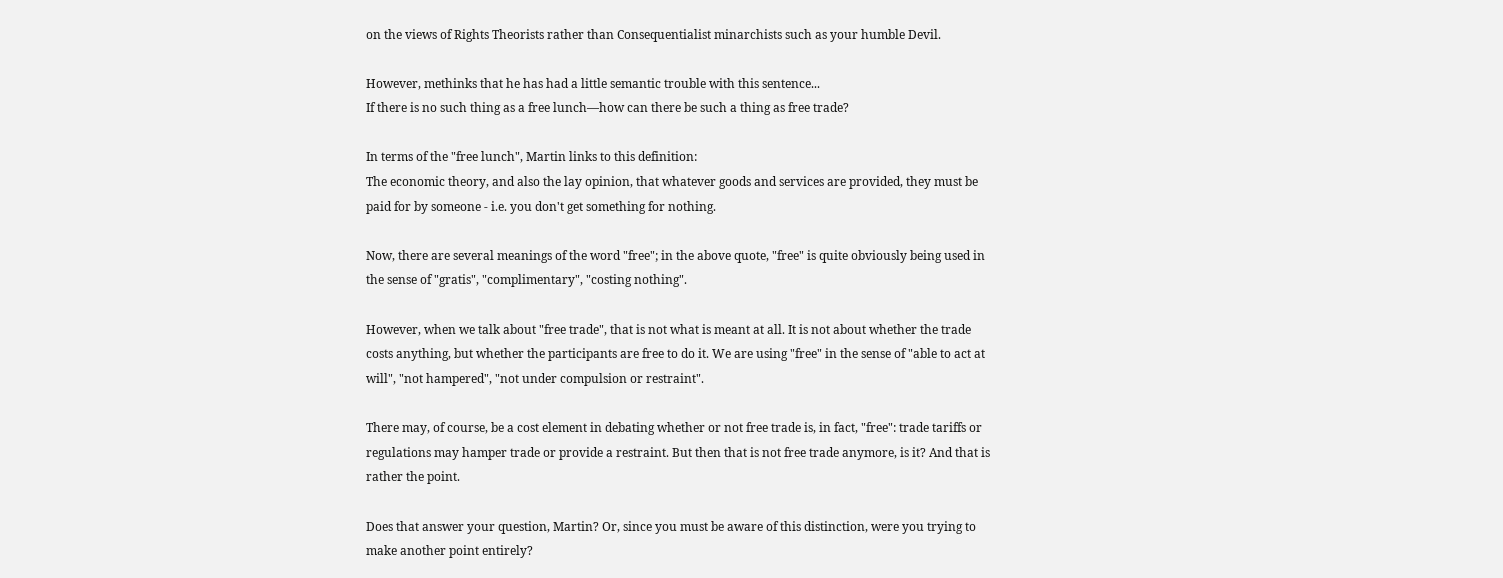on the views of Rights Theorists rather than Consequentialist minarchists such as your humble Devil.

However, methinks that he has had a little semantic trouble with this sentence...
If there is no such thing as a free lunch—how can there be such a thing as free trade?

In terms of the "free lunch", Martin links to this definition:
The economic theory, and also the lay opinion, that whatever goods and services are provided, they must be paid for by someone - i.e. you don't get something for nothing.

Now, there are several meanings of the word "free"; in the above quote, "free" is quite obviously being used in the sense of "gratis", "complimentary", "costing nothing".

However, when we talk about "free trade", that is not what is meant at all. It is not about whether the trade costs anything, but whether the participants are free to do it. We are using "free" in the sense of "able to act at will", "not hampered", "not under compulsion or restraint".

There may, of course, be a cost element in debating whether or not free trade is, in fact, "free": trade tariffs or regulations may hamper trade or provide a restraint. But then that is not free trade anymore, is it? And that is rather the point.

Does that answer your question, Martin? Or, since you must be aware of this distinction, were you trying to make another point entirely?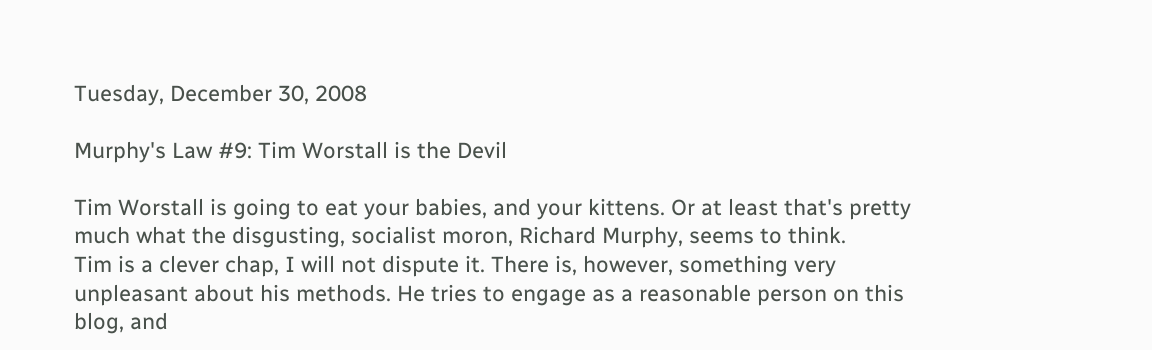Tuesday, December 30, 2008

Murphy's Law #9: Tim Worstall is the Devil

Tim Worstall is going to eat your babies, and your kittens. Or at least that's pretty much what the disgusting, socialist moron, Richard Murphy, seems to think.
Tim is a clever chap, I will not dispute it. There is, however, something very unpleasant about his methods. He tries to engage as a reasonable person on this blog, and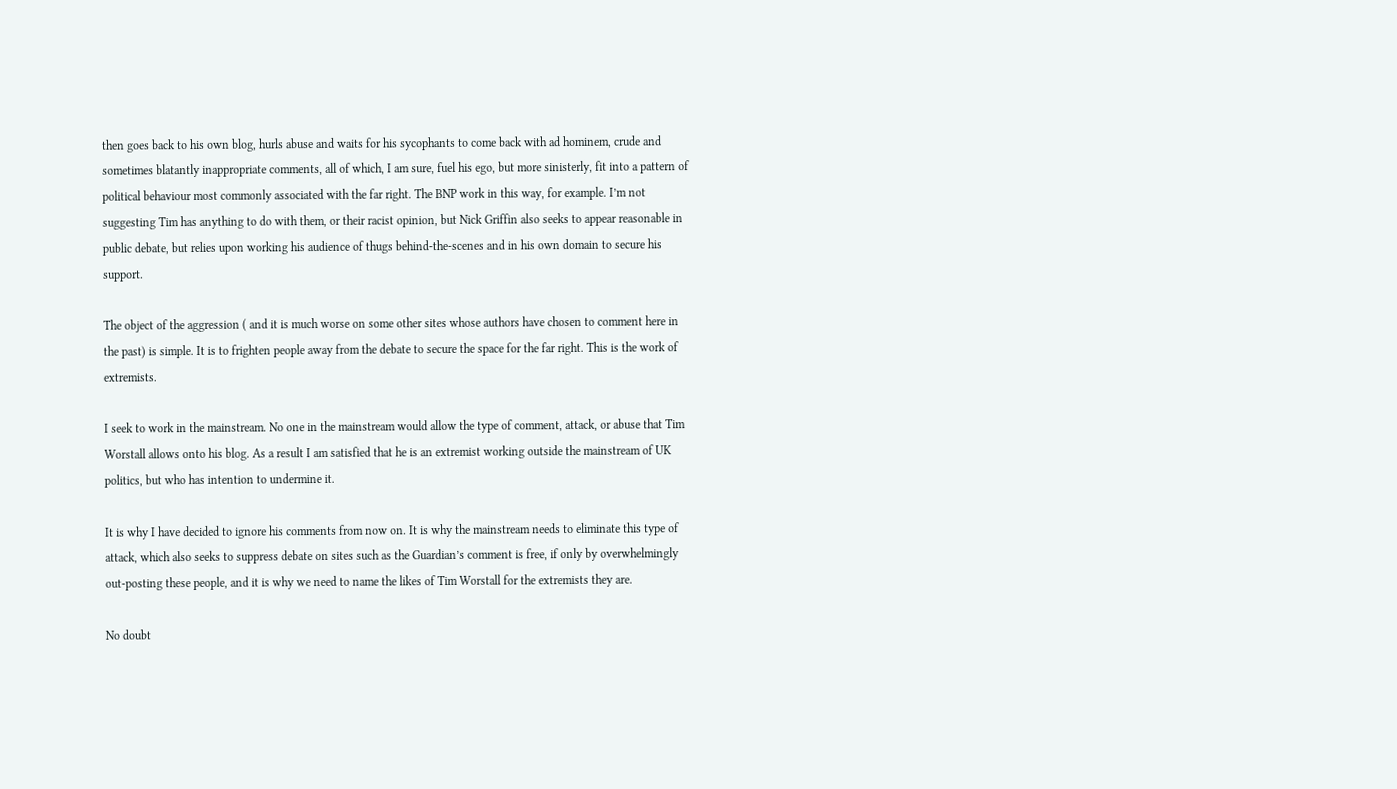then goes back to his own blog, hurls abuse and waits for his sycophants to come back with ad hominem, crude and sometimes blatantly inappropriate comments, all of which, I am sure, fuel his ego, but more sinisterly, fit into a pattern of political behaviour most commonly associated with the far right. The BNP work in this way, for example. I’m not suggesting Tim has anything to do with them, or their racist opinion, but Nick Griffin also seeks to appear reasonable in public debate, but relies upon working his audience of thugs behind-the-scenes and in his own domain to secure his support.

The object of the aggression ( and it is much worse on some other sites whose authors have chosen to comment here in the past) is simple. It is to frighten people away from the debate to secure the space for the far right. This is the work of extremists.

I seek to work in the mainstream. No one in the mainstream would allow the type of comment, attack, or abuse that Tim Worstall allows onto his blog. As a result I am satisfied that he is an extremist working outside the mainstream of UK politics, but who has intention to undermine it.

It is why I have decided to ignore his comments from now on. It is why the mainstream needs to eliminate this type of attack, which also seeks to suppress debate on sites such as the Guardian’s comment is free, if only by overwhelmingly out-posting these people, and it is why we need to name the likes of Tim Worstall for the extremists they are.

No doubt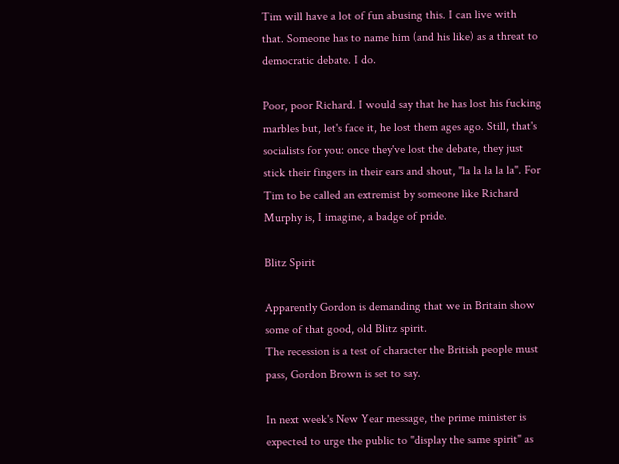Tim will have a lot of fun abusing this. I can live with that. Someone has to name him (and his like) as a threat to democratic debate. I do.

Poor, poor Richard. I would say that he has lost his fucking marbles but, let's face it, he lost them ages ago. Still, that's socialists for you: once they've lost the debate, they just stick their fingers in their ears and shout, "la la la la la". For Tim to be called an extremist by someone like Richard Murphy is, I imagine, a badge of pride.

Blitz Spirit

Apparently Gordon is demanding that we in Britain show some of that good, old Blitz spirit.
The recession is a test of character the British people must pass, Gordon Brown is set to say.

In next week's New Year message, the prime minister is expected to urge the public to "display the same spirit" as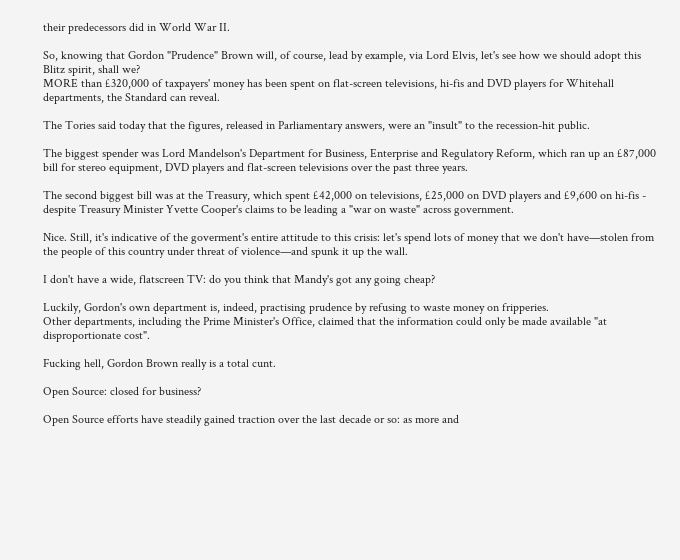their predecessors did in World War II.

So, knowing that Gordon "Prudence" Brown will, of course, lead by example, via Lord Elvis, let's see how we should adopt this Blitz spirit, shall we?
MORE than £320,000 of taxpayers' money has been spent on flat-screen televisions, hi-fis and DVD players for Whitehall departments, the Standard can reveal.

The Tories said today that the figures, released in Parliamentary answers, were an "insult" to the recession-hit public.

The biggest spender was Lord Mandelson's Department for Business, Enterprise and Regulatory Reform, which ran up an £87,000 bill for stereo equipment, DVD players and flat-screen televisions over the past three years.

The second biggest bill was at the Treasury, which spent £42,000 on televisions, £25,000 on DVD players and £9,600 on hi-fis - despite Treasury Minister Yvette Cooper's claims to be leading a "war on waste" across government.

Nice. Still, it's indicative of the goverment's entire attitude to this crisis: let's spend lots of money that we don't have—stolen from the people of this country under threat of violence—and spunk it up the wall.

I don't have a wide, flatscreen TV: do you think that Mandy's got any going cheap?

Luckily, Gordon's own department is, indeed, practising prudence by refusing to waste money on fripperies.
Other departments, including the Prime Minister's Office, claimed that the information could only be made available "at disproportionate cost".

Fucking hell, Gordon Brown really is a total cunt.

Open Source: closed for business?

Open Source efforts have steadily gained traction over the last decade or so: as more and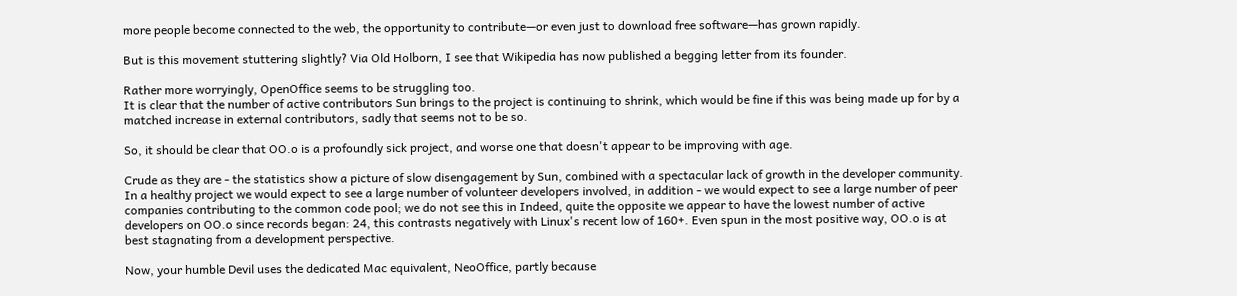more people become connected to the web, the opportunity to contribute—or even just to download free software—has grown rapidly.

But is this movement stuttering slightly? Via Old Holborn, I see that Wikipedia has now published a begging letter from its founder.

Rather more worryingly, OpenOffice seems to be struggling too.
It is clear that the number of active contributors Sun brings to the project is continuing to shrink, which would be fine if this was being made up for by a matched increase in external contributors, sadly that seems not to be so.

So, it should be clear that OO.o is a profoundly sick project, and worse one that doesn't appear to be improving with age.

Crude as they are - the statistics show a picture of slow disengagement by Sun, combined with a spectacular lack of growth in the developer community. In a healthy project we would expect to see a large number of volunteer developers involved, in addition - we would expect to see a large number of peer companies contributing to the common code pool; we do not see this in Indeed, quite the opposite we appear to have the lowest number of active developers on OO.o since records began: 24, this contrasts negatively with Linux's recent low of 160+. Even spun in the most positive way, OO.o is at best stagnating from a development perspective.

Now, your humble Devil uses the dedicated Mac equivalent, NeoOffice, partly because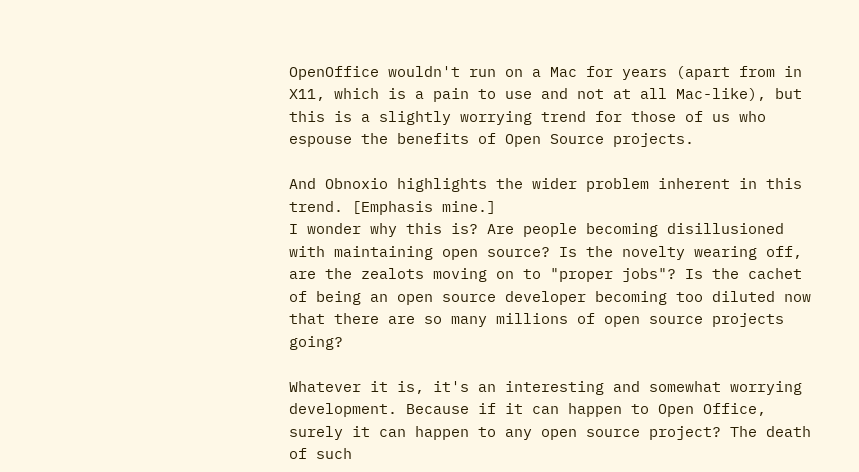OpenOffice wouldn't run on a Mac for years (apart from in X11, which is a pain to use and not at all Mac-like), but this is a slightly worrying trend for those of us who espouse the benefits of Open Source projects.

And Obnoxio highlights the wider problem inherent in this trend. [Emphasis mine.]
I wonder why this is? Are people becoming disillusioned with maintaining open source? Is the novelty wearing off, are the zealots moving on to "proper jobs"? Is the cachet of being an open source developer becoming too diluted now that there are so many millions of open source projects going?

Whatever it is, it's an interesting and somewhat worrying development. Because if it can happen to Open Office, surely it can happen to any open source project? The death of such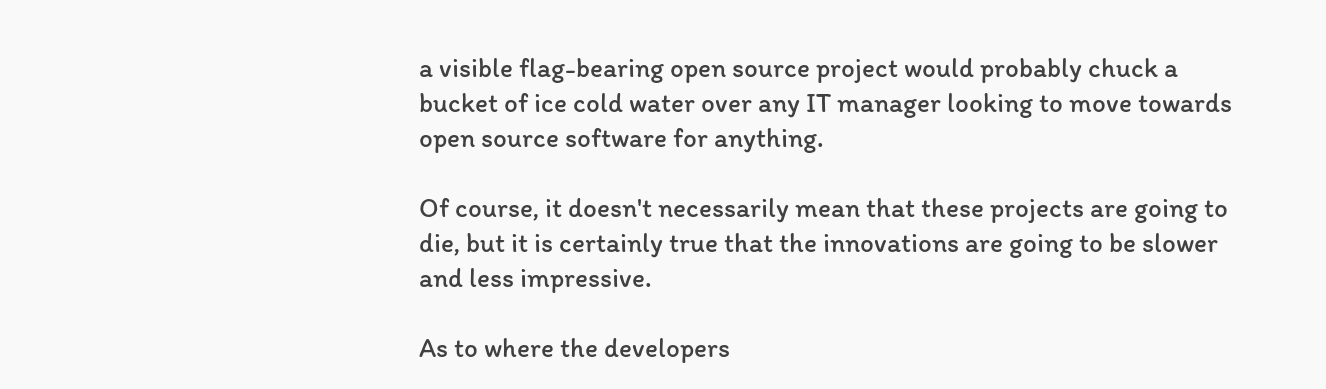a visible flag-bearing open source project would probably chuck a bucket of ice cold water over any IT manager looking to move towards open source software for anything.

Of course, it doesn't necessarily mean that these projects are going to die, but it is certainly true that the innovations are going to be slower and less impressive.

As to where the developers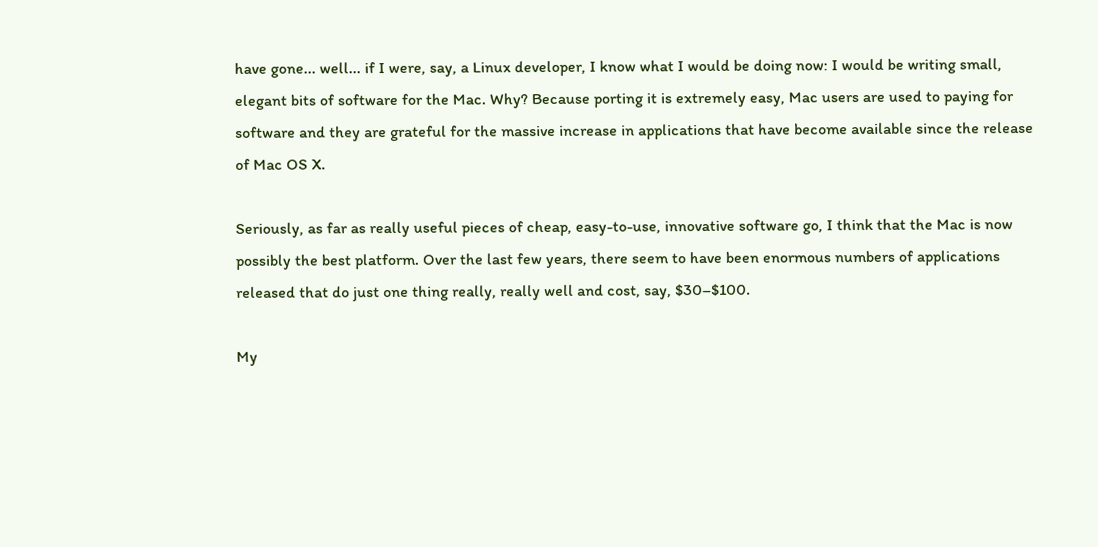have gone... well... if I were, say, a Linux developer, I know what I would be doing now: I would be writing small, elegant bits of software for the Mac. Why? Because porting it is extremely easy, Mac users are used to paying for software and they are grateful for the massive increase in applications that have become available since the release of Mac OS X.

Seriously, as far as really useful pieces of cheap, easy-to-use, innovative software go, I think that the Mac is now possibly the best platform. Over the last few years, there seem to have been enormous numbers of applications released that do just one thing really, really well and cost, say, $30–$100.

My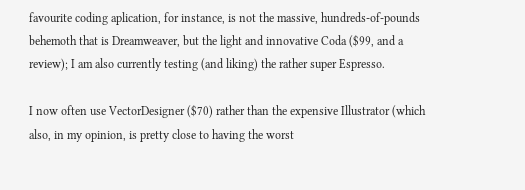favourite coding aplication, for instance, is not the massive, hundreds-of-pounds behemoth that is Dreamweaver, but the light and innovative Coda ($99, and a review); I am also currently testing (and liking) the rather super Espresso.

I now often use VectorDesigner ($70) rather than the expensive Illustrator (which also, in my opinion, is pretty close to having the worst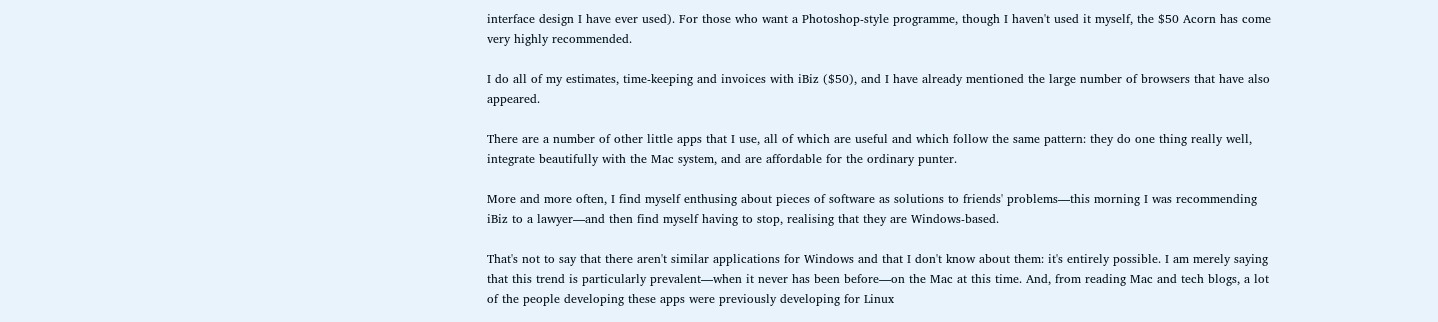interface design I have ever used). For those who want a Photoshop-style programme, though I haven't used it myself, the $50 Acorn has come very highly recommended.

I do all of my estimates, time-keeping and invoices with iBiz ($50), and I have already mentioned the large number of browsers that have also appeared.

There are a number of other little apps that I use, all of which are useful and which follow the same pattern: they do one thing really well, integrate beautifully with the Mac system, and are affordable for the ordinary punter.

More and more often, I find myself enthusing about pieces of software as solutions to friends' problems—this morning I was recommending iBiz to a lawyer—and then find myself having to stop, realising that they are Windows-based.

That's not to say that there aren't similar applications for Windows and that I don't know about them: it's entirely possible. I am merely saying that this trend is particularly prevalent—when it never has been before—on the Mac at this time. And, from reading Mac and tech blogs, a lot of the people developing these apps were previously developing for Linux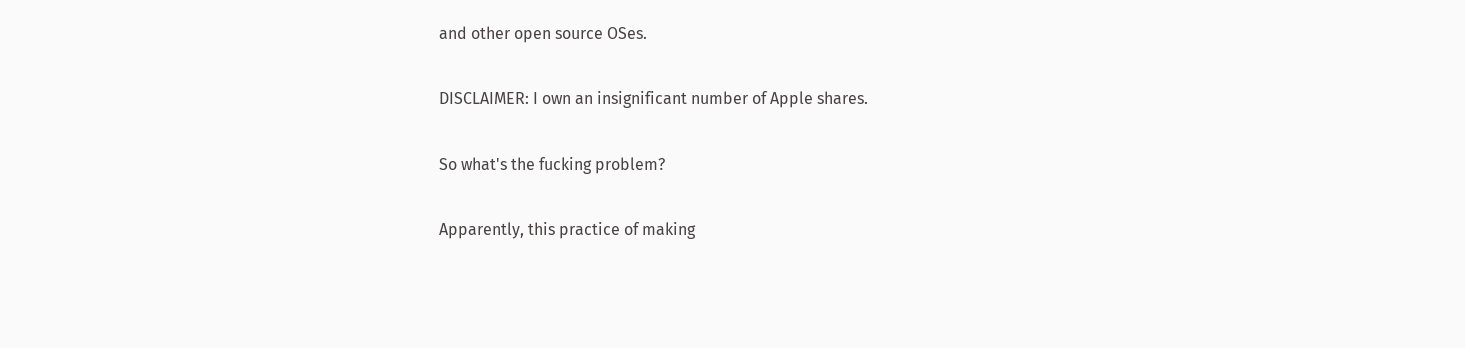and other open source OSes.

DISCLAIMER: I own an insignificant number of Apple shares.

So what's the fucking problem?

Apparently, this practice of making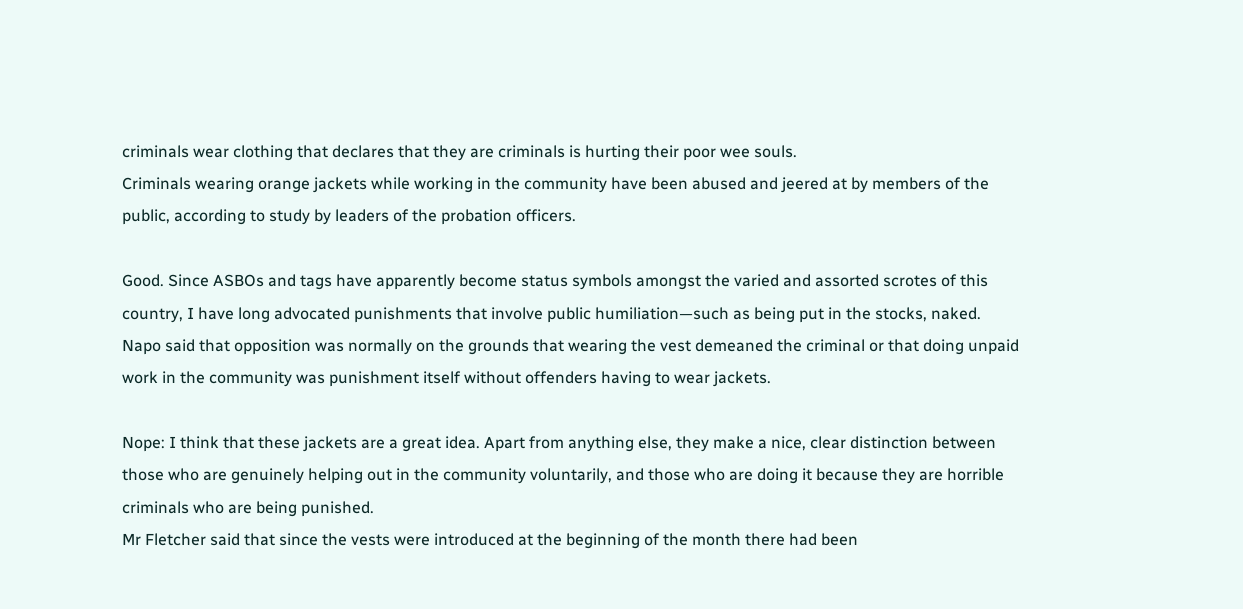criminals wear clothing that declares that they are criminals is hurting their poor wee souls.
Criminals wearing orange jackets while working in the community have been abused and jeered at by members of the public, according to study by leaders of the probation officers.

Good. Since ASBOs and tags have apparently become status symbols amongst the varied and assorted scrotes of this country, I have long advocated punishments that involve public humiliation—such as being put in the stocks, naked.
Napo said that opposition was normally on the grounds that wearing the vest demeaned the criminal or that doing unpaid work in the community was punishment itself without offenders having to wear jackets.

Nope: I think that these jackets are a great idea. Apart from anything else, they make a nice, clear distinction between those who are genuinely helping out in the community voluntarily, and those who are doing it because they are horrible criminals who are being punished.
Mr Fletcher said that since the vests were introduced at the beginning of the month there had been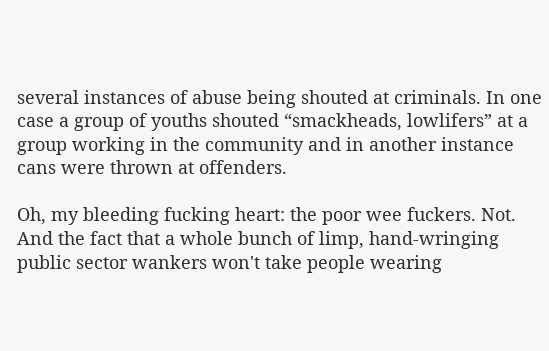several instances of abuse being shouted at criminals. In one case a group of youths shouted “smackheads, lowlifers” at a group working in the community and in another instance cans were thrown at offenders.

Oh, my bleeding fucking heart: the poor wee fuckers. Not. And the fact that a whole bunch of limp, hand-wringing public sector wankers won't take people wearing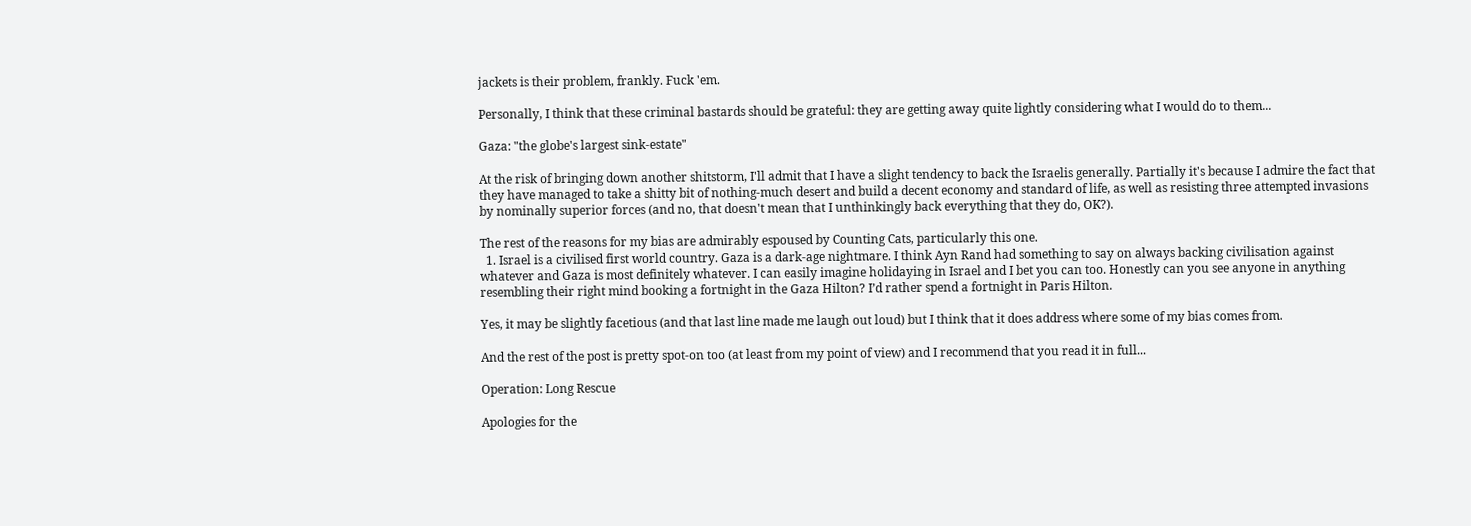jackets is their problem, frankly. Fuck 'em.

Personally, I think that these criminal bastards should be grateful: they are getting away quite lightly considering what I would do to them...

Gaza: "the globe's largest sink-estate"

At the risk of bringing down another shitstorm, I'll admit that I have a slight tendency to back the Israelis generally. Partially it's because I admire the fact that they have managed to take a shitty bit of nothing-much desert and build a decent economy and standard of life, as well as resisting three attempted invasions by nominally superior forces (and no, that doesn't mean that I unthinkingly back everything that they do, OK?).

The rest of the reasons for my bias are admirably espoused by Counting Cats, particularly this one.
  1. Israel is a civilised first world country. Gaza is a dark-age nightmare. I think Ayn Rand had something to say on always backing civilisation against whatever and Gaza is most definitely whatever. I can easily imagine holidaying in Israel and I bet you can too. Honestly can you see anyone in anything resembling their right mind booking a fortnight in the Gaza Hilton? I’d rather spend a fortnight in Paris Hilton.

Yes, it may be slightly facetious (and that last line made me laugh out loud) but I think that it does address where some of my bias comes from.

And the rest of the post is pretty spot-on too (at least from my point of view) and I recommend that you read it in full...

Operation: Long Rescue

Apologies for the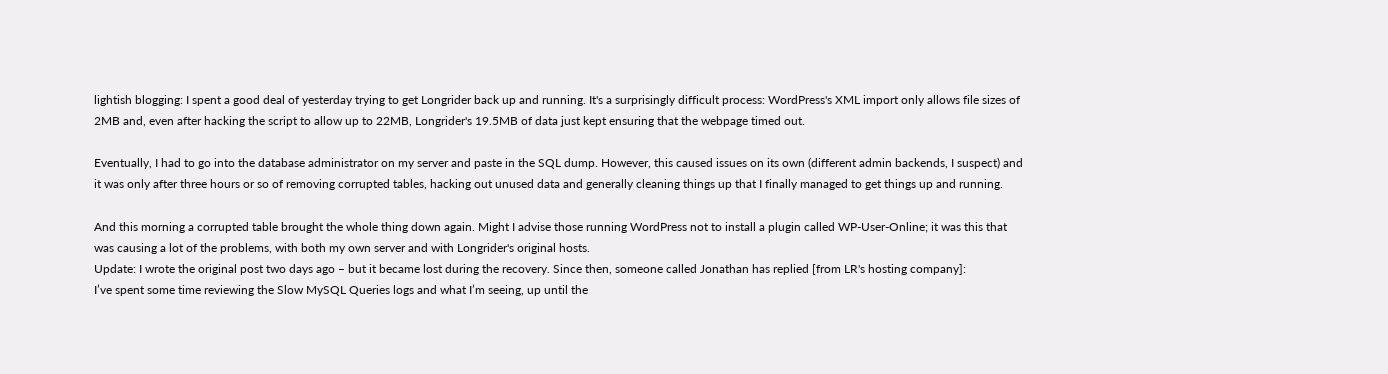lightish blogging: I spent a good deal of yesterday trying to get Longrider back up and running. It's a surprisingly difficult process: WordPress's XML import only allows file sizes of 2MB and, even after hacking the script to allow up to 22MB, Longrider's 19.5MB of data just kept ensuring that the webpage timed out.

Eventually, I had to go into the database administrator on my server and paste in the SQL dump. However, this caused issues on its own (different admin backends, I suspect) and it was only after three hours or so of removing corrupted tables, hacking out unused data and generally cleaning things up that I finally managed to get things up and running.

And this morning a corrupted table brought the whole thing down again. Might I advise those running WordPress not to install a plugin called WP-User-Online; it was this that was causing a lot of the problems, with both my own server and with Longrider's original hosts.
Update: I wrote the original post two days ago – but it became lost during the recovery. Since then, someone called Jonathan has replied [from LR's hosting company]:
I’ve spent some time reviewing the Slow MySQL Queries logs and what I’m seeing, up until the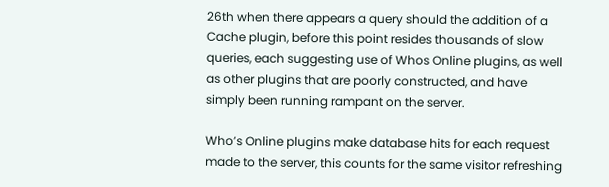26th when there appears a query should the addition of a Cache plugin, before this point resides thousands of slow queries, each suggesting use of Whos Online plugins, as well as other plugins that are poorly constructed, and have simply been running rampant on the server.

Who’s Online plugins make database hits for each request made to the server, this counts for the same visitor refreshing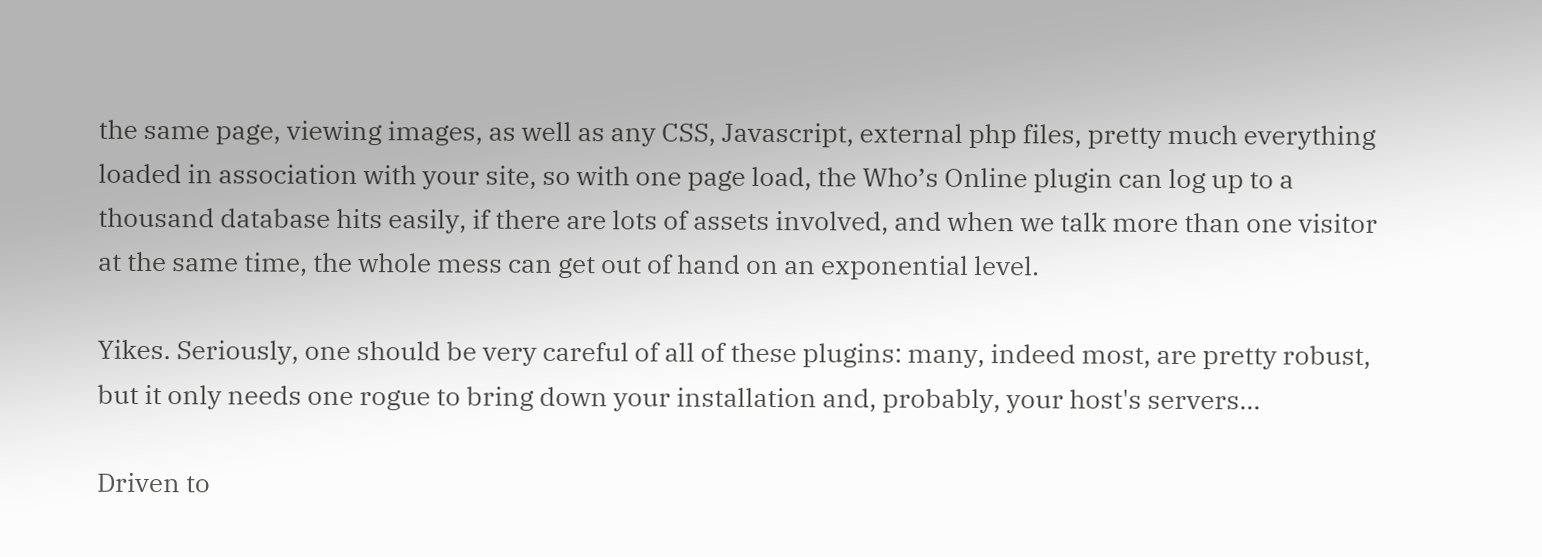the same page, viewing images, as well as any CSS, Javascript, external php files, pretty much everything loaded in association with your site, so with one page load, the Who’s Online plugin can log up to a thousand database hits easily, if there are lots of assets involved, and when we talk more than one visitor at the same time, the whole mess can get out of hand on an exponential level.

Yikes. Seriously, one should be very careful of all of these plugins: many, indeed most, are pretty robust, but it only needs one rogue to bring down your installation and, probably, your host's servers...

Driven to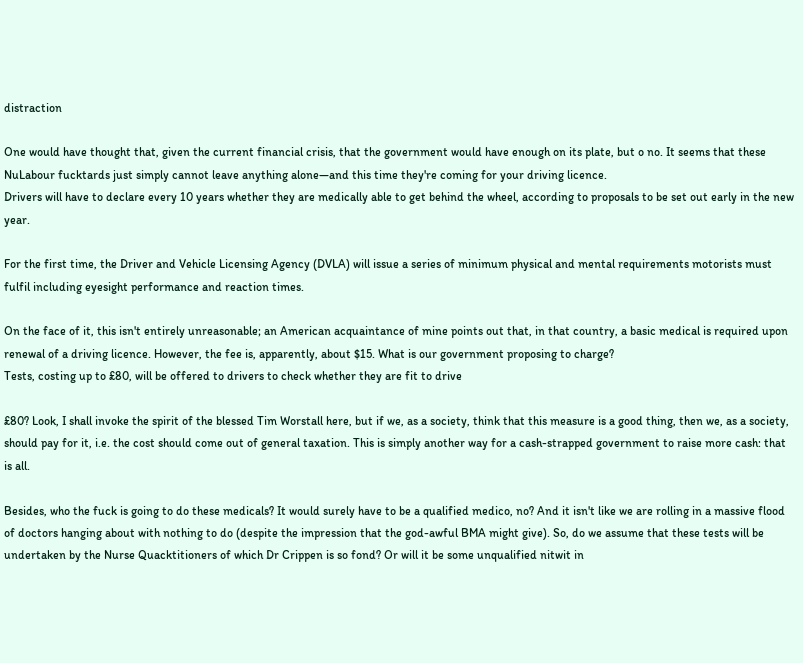distraction

One would have thought that, given the current financial crisis, that the government would have enough on its plate, but o no. It seems that these NuLabour fucktards just simply cannot leave anything alone—and this time they're coming for your driving licence.
Drivers will have to declare every 10 years whether they are medically able to get behind the wheel, according to proposals to be set out early in the new year.

For the first time, the Driver and Vehicle Licensing Agency (DVLA) will issue a series of minimum physical and mental requirements motorists must fulfil including eyesight performance and reaction times.

On the face of it, this isn't entirely unreasonable; an American acquaintance of mine points out that, in that country, a basic medical is required upon renewal of a driving licence. However, the fee is, apparently, about $15. What is our government proposing to charge?
Tests, costing up to £80, will be offered to drivers to check whether they are fit to drive

£80? Look, I shall invoke the spirit of the blessed Tim Worstall here, but if we, as a society, think that this measure is a good thing, then we, as a society, should pay for it, i.e. the cost should come out of general taxation. This is simply another way for a cash-strapped government to raise more cash: that is all.

Besides, who the fuck is going to do these medicals? It would surely have to be a qualified medico, no? And it isn't like we are rolling in a massive flood of doctors hanging about with nothing to do (despite the impression that the god-awful BMA might give). So, do we assume that these tests will be undertaken by the Nurse Quacktitioners of which Dr Crippen is so fond? Or will it be some unqualified nitwit in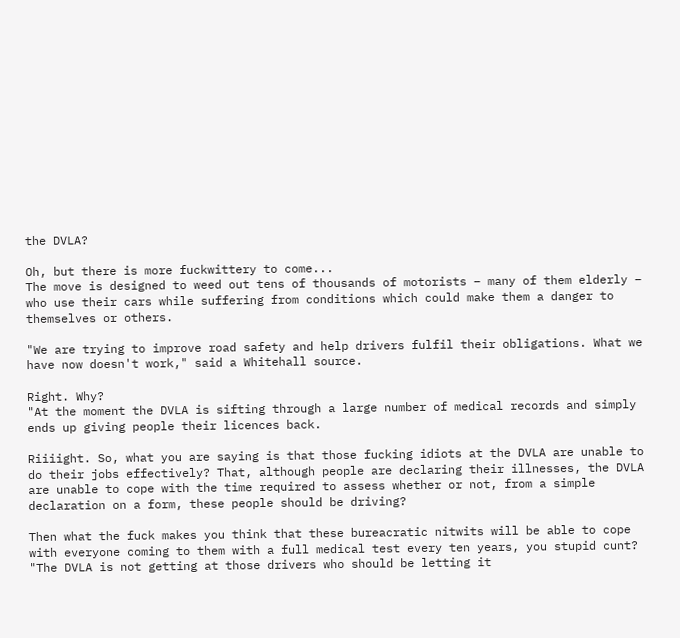the DVLA?

Oh, but there is more fuckwittery to come...
The move is designed to weed out tens of thousands of motorists – many of them elderly – who use their cars while suffering from conditions which could make them a danger to themselves or others.

"We are trying to improve road safety and help drivers fulfil their obligations. What we have now doesn't work," said a Whitehall source.

Right. Why?
"At the moment the DVLA is sifting through a large number of medical records and simply ends up giving people their licences back.

Riiiight. So, what you are saying is that those fucking idiots at the DVLA are unable to do their jobs effectively? That, although people are declaring their illnesses, the DVLA are unable to cope with the time required to assess whether or not, from a simple declaration on a form, these people should be driving?

Then what the fuck makes you think that these bureacratic nitwits will be able to cope with everyone coming to them with a full medical test every ten years, you stupid cunt?
"The DVLA is not getting at those drivers who should be letting it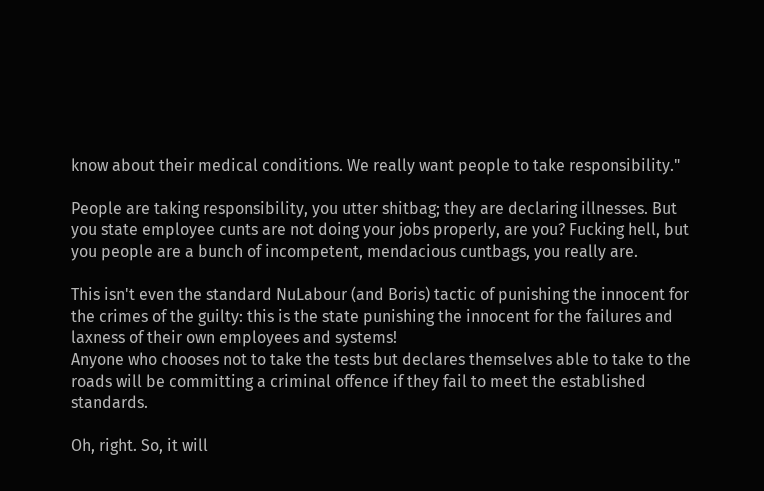know about their medical conditions. We really want people to take responsibility."

People are taking responsibility, you utter shitbag; they are declaring illnesses. But you state employee cunts are not doing your jobs properly, are you? Fucking hell, but you people are a bunch of incompetent, mendacious cuntbags, you really are.

This isn't even the standard NuLabour (and Boris) tactic of punishing the innocent for the crimes of the guilty: this is the state punishing the innocent for the failures and laxness of their own employees and systems!
Anyone who chooses not to take the tests but declares themselves able to take to the roads will be committing a criminal offence if they fail to meet the established standards.

Oh, right. So, it will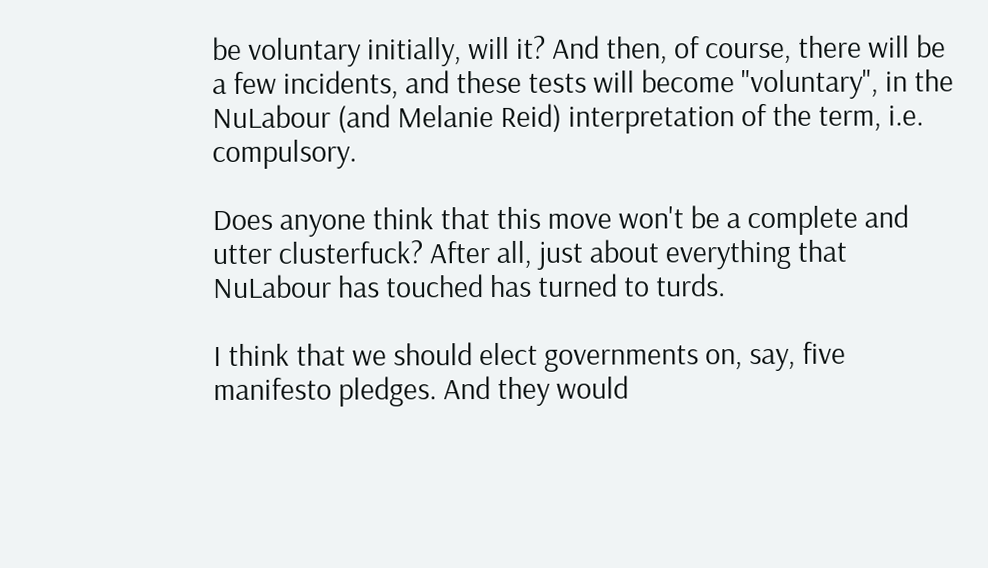be voluntary initially, will it? And then, of course, there will be a few incidents, and these tests will become "voluntary", in the NuLabour (and Melanie Reid) interpretation of the term, i.e. compulsory.

Does anyone think that this move won't be a complete and utter clusterfuck? After all, just about everything that NuLabour has touched has turned to turds.

I think that we should elect governments on, say, five manifesto pledges. And they would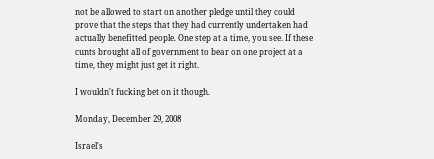not be allowed to start on another pledge until they could prove that the steps that they had currently undertaken had actually benefitted people. One step at a time, you see. If these cunts brought all of government to bear on one project at a time, they might just get it right.

I wouldn't fucking bet on it though.

Monday, December 29, 2008

Israel's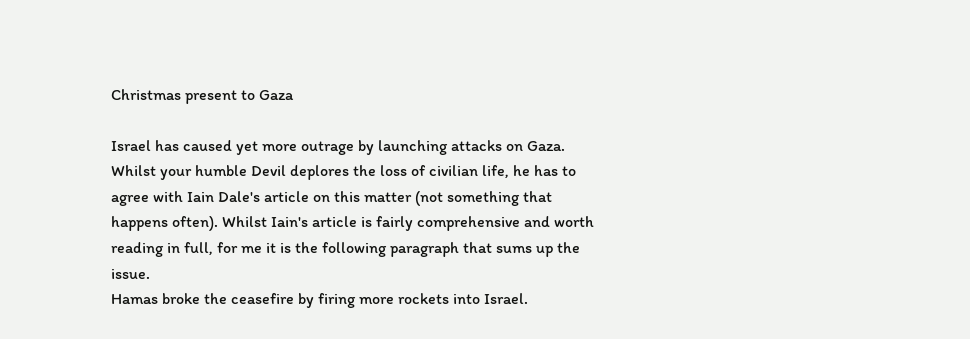Christmas present to Gaza

Israel has caused yet more outrage by launching attacks on Gaza. Whilst your humble Devil deplores the loss of civilian life, he has to agree with Iain Dale's article on this matter (not something that happens often). Whilst Iain's article is fairly comprehensive and worth reading in full, for me it is the following paragraph that sums up the issue.
Hamas broke the ceasefire by firing more rockets into Israel.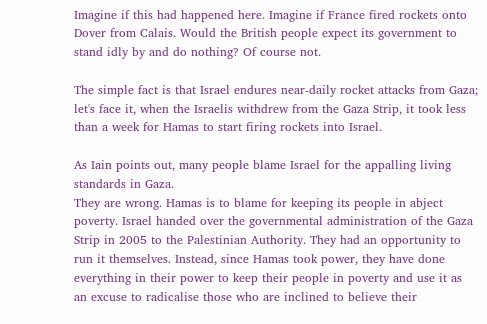Imagine if this had happened here. Imagine if France fired rockets onto Dover from Calais. Would the British people expect its government to stand idly by and do nothing? Of course not.

The simple fact is that Israel endures near-daily rocket attacks from Gaza; let's face it, when the Israelis withdrew from the Gaza Strip, it took less than a week for Hamas to start firing rockets into Israel.

As Iain points out, many people blame Israel for the appalling living standards in Gaza.
They are wrong. Hamas is to blame for keeping its people in abject poverty. Israel handed over the governmental administration of the Gaza Strip in 2005 to the Palestinian Authority. They had an opportunity to run it themselves. Instead, since Hamas took power, they have done everything in their power to keep their people in poverty and use it as an excuse to radicalise those who are inclined to believe their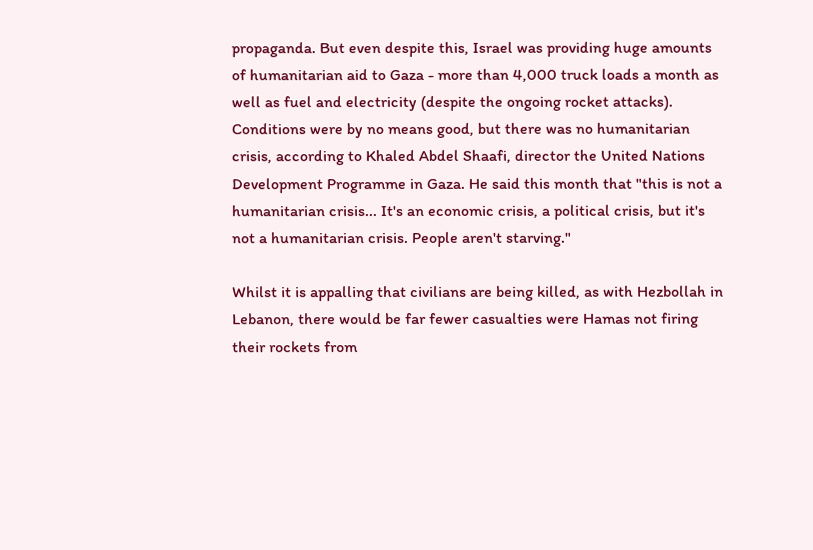propaganda. But even despite this, Israel was providing huge amounts of humanitarian aid to Gaza - more than 4,000 truck loads a month as well as fuel and electricity (despite the ongoing rocket attacks). Conditions were by no means good, but there was no humanitarian crisis, according to Khaled Abdel Shaafi, director the United Nations Development Programme in Gaza. He said this month that "this is not a humanitarian crisis... It's an economic crisis, a political crisis, but it's not a humanitarian crisis. People aren't starving."

Whilst it is appalling that civilians are being killed, as with Hezbollah in Lebanon, there would be far fewer casualties were Hamas not firing their rockets from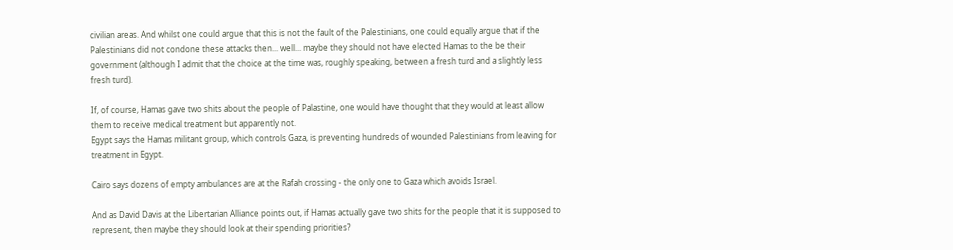civilian areas. And whilst one could argue that this is not the fault of the Palestinians, one could equally argue that if the Palestinians did not condone these attacks then... well... maybe they should not have elected Hamas to the be their government (although I admit that the choice at the time was, roughly speaking, between a fresh turd and a slightly less fresh turd).

If, of course, Hamas gave two shits about the people of Palastine, one would have thought that they would at least allow them to receive medical treatment but apparently not.
Egypt says the Hamas militant group, which controls Gaza, is preventing hundreds of wounded Palestinians from leaving for treatment in Egypt.

Cairo says dozens of empty ambulances are at the Rafah crossing - the only one to Gaza which avoids Israel.

And as David Davis at the Libertarian Alliance points out, if Hamas actually gave two shits for the people that it is supposed to represent, then maybe they should look at their spending priorities?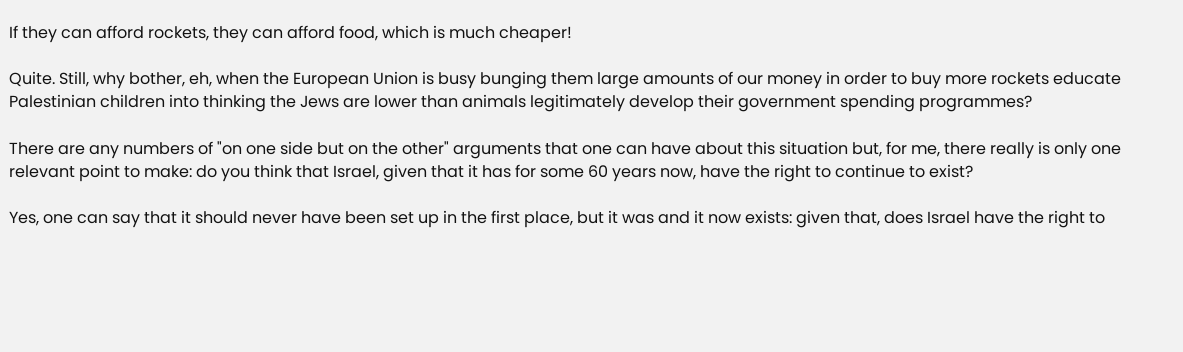If they can afford rockets, they can afford food, which is much cheaper!

Quite. Still, why bother, eh, when the European Union is busy bunging them large amounts of our money in order to buy more rockets educate Palestinian children into thinking the Jews are lower than animals legitimately develop their government spending programmes?

There are any numbers of "on one side but on the other" arguments that one can have about this situation but, for me, there really is only one relevant point to make: do you think that Israel, given that it has for some 60 years now, have the right to continue to exist?

Yes, one can say that it should never have been set up in the first place, but it was and it now exists: given that, does Israel have the right to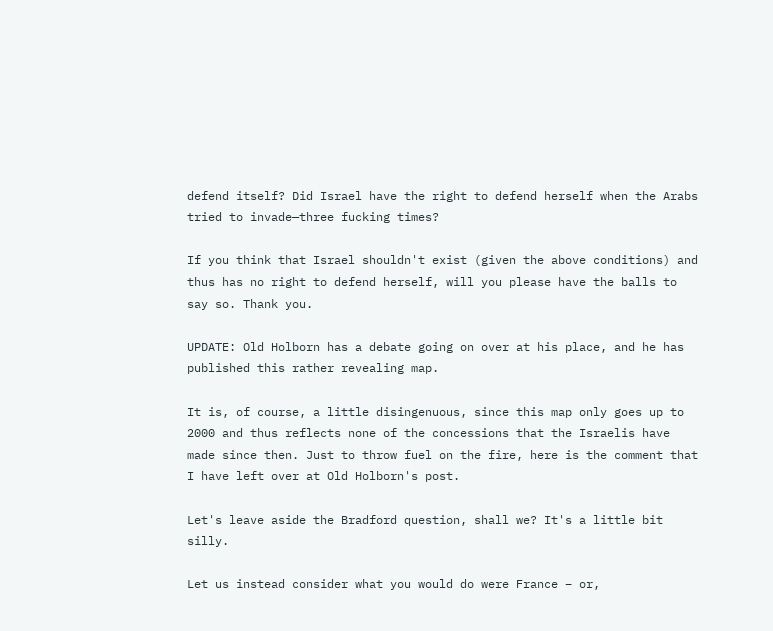defend itself? Did Israel have the right to defend herself when the Arabs tried to invade—three fucking times?

If you think that Israel shouldn't exist (given the above conditions) and thus has no right to defend herself, will you please have the balls to say so. Thank you.

UPDATE: Old Holborn has a debate going on over at his place, and he has published this rather revealing map.

It is, of course, a little disingenuous, since this map only goes up to 2000 and thus reflects none of the concessions that the Israelis have made since then. Just to throw fuel on the fire, here is the comment that I have left over at Old Holborn's post.

Let's leave aside the Bradford question, shall we? It's a little bit silly.

Let us instead consider what you would do were France – or,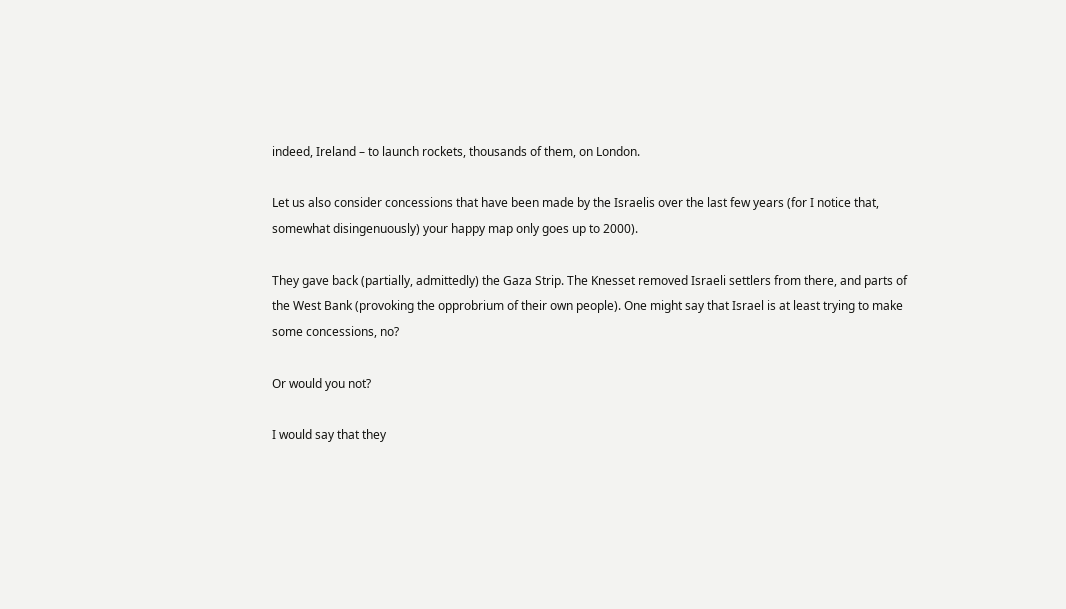indeed, Ireland – to launch rockets, thousands of them, on London.

Let us also consider concessions that have been made by the Israelis over the last few years (for I notice that, somewhat disingenuously) your happy map only goes up to 2000).

They gave back (partially, admittedly) the Gaza Strip. The Knesset removed Israeli settlers from there, and parts of the West Bank (provoking the opprobrium of their own people). One might say that Israel is at least trying to make some concessions, no?

Or would you not?

I would say that they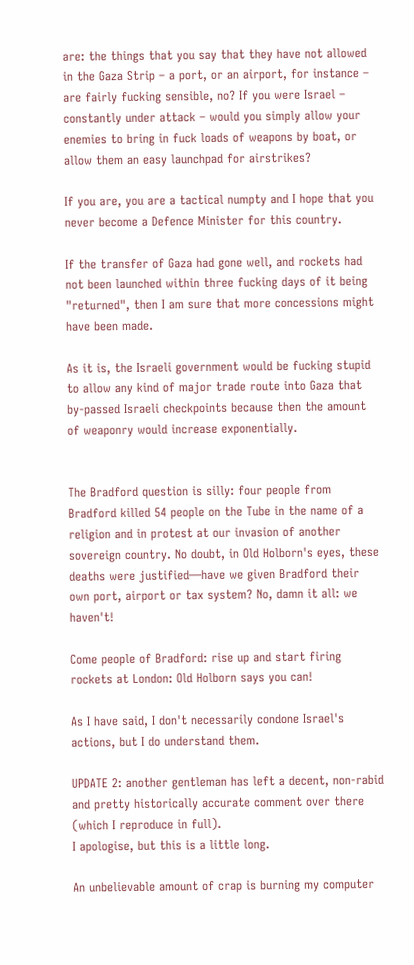are: the things that you say that they have not allowed in the Gaza Strip – a port, or an airport, for instance – are fairly fucking sensible, no? If you were Israel – constantly under attack – would you simply allow your enemies to bring in fuck loads of weapons by boat, or allow them an easy launchpad for airstrikes?

If you are, you are a tactical numpty and I hope that you never become a Defence Minister for this country.

If the transfer of Gaza had gone well, and rockets had not been launched within three fucking days of it being "returned", then I am sure that more concessions might have been made.

As it is, the Israeli government would be fucking stupid to allow any kind of major trade route into Gaza that by-passed Israeli checkpoints because then the amount of weaponry would increase exponentially.


The Bradford question is silly: four people from Bradford killed 54 people on the Tube in the name of a religion and in protest at our invasion of another sovereign country. No doubt, in Old Holborn's eyes, these deaths were justified—have we given Bradford their own port, airport or tax system? No, damn it all: we haven't!

Come people of Bradford: rise up and start firing rockets at London: Old Holborn says you can!

As I have said, I don't necessarily condone Israel's actions, but I do understand them.

UPDATE 2: another gentleman has left a decent, non-rabid and pretty historically accurate comment over there (which I reproduce in full).
I apologise, but this is a little long.

An unbelievable amount of crap is burning my computer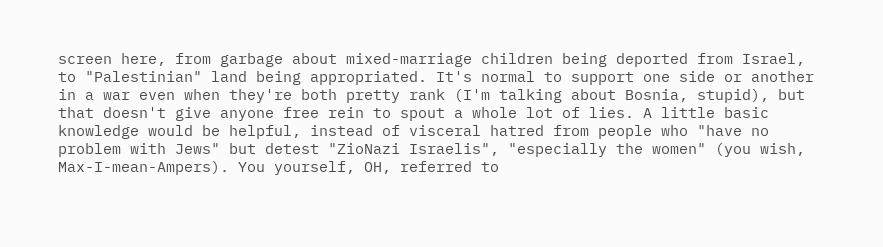screen here, from garbage about mixed-marriage children being deported from Israel, to "Palestinian" land being appropriated. It's normal to support one side or another in a war even when they're both pretty rank (I'm talking about Bosnia, stupid), but that doesn't give anyone free rein to spout a whole lot of lies. A little basic knowledge would be helpful, instead of visceral hatred from people who "have no problem with Jews" but detest "ZioNazi Israelis", "especially the women" (you wish, Max-I-mean-Ampers). You yourself, OH, referred to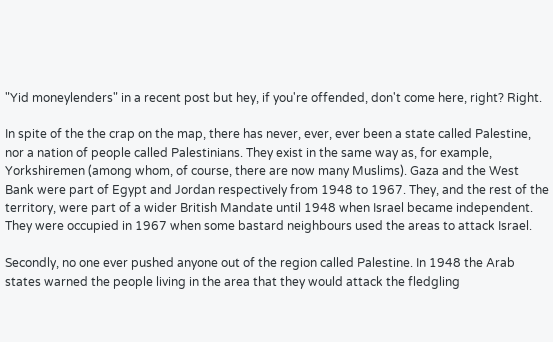"Yid moneylenders" in a recent post but hey, if you're offended, don't come here, right? Right.

In spite of the the crap on the map, there has never, ever, ever been a state called Palestine, nor a nation of people called Palestinians. They exist in the same way as, for example, Yorkshiremen (among whom, of course, there are now many Muslims). Gaza and the West Bank were part of Egypt and Jordan respectively from 1948 to 1967. They, and the rest of the territory, were part of a wider British Mandate until 1948 when Israel became independent. They were occupied in 1967 when some bastard neighbours used the areas to attack Israel.

Secondly, no one ever pushed anyone out of the region called Palestine. In 1948 the Arab states warned the people living in the area that they would attack the fledgling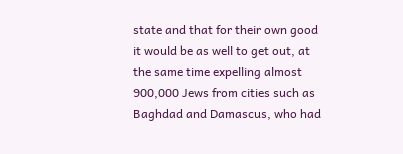state and that for their own good it would be as well to get out, at the same time expelling almost 900,000 Jews from cities such as Baghdad and Damascus, who had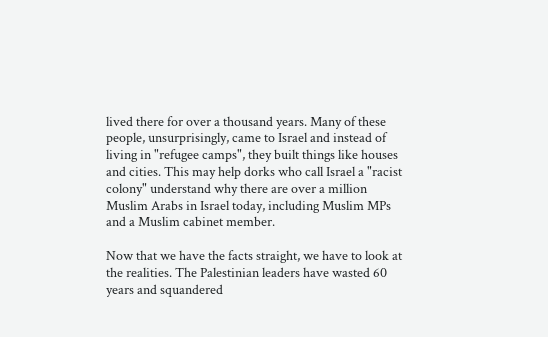lived there for over a thousand years. Many of these people, unsurprisingly, came to Israel and instead of living in "refugee camps", they built things like houses and cities. This may help dorks who call Israel a "racist colony" understand why there are over a million Muslim Arabs in Israel today, including Muslim MPs and a Muslim cabinet member.

Now that we have the facts straight, we have to look at the realities. The Palestinian leaders have wasted 60 years and squandered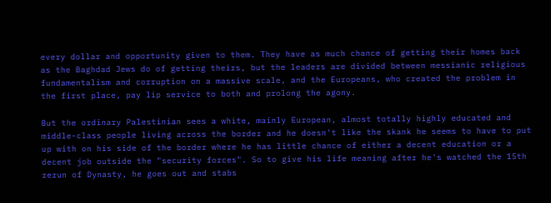every dollar and opportunity given to them. They have as much chance of getting their homes back as the Baghdad Jews do of getting theirs, but the leaders are divided between messianic religious fundamentalism and corruption on a massive scale, and the Europeans, who created the problem in the first place, pay lip service to both and prolong the agony.

But the ordinary Palestinian sees a white, mainly European, almost totally highly educated and middle-class people living across the border and he doesn't like the skank he seems to have to put up with on his side of the border where he has little chance of either a decent education or a decent job outside the "security forces". So to give his life meaning after he's watched the 15th rerun of Dynasty, he goes out and stabs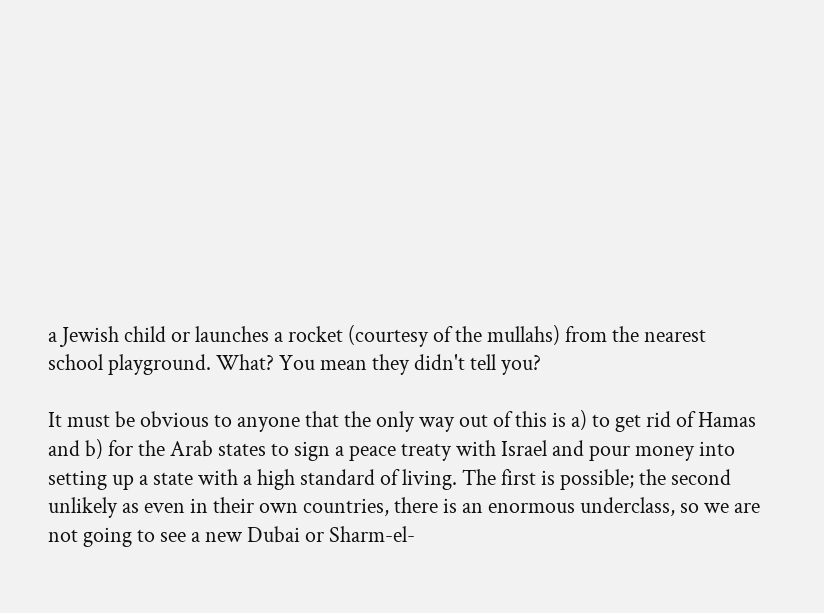a Jewish child or launches a rocket (courtesy of the mullahs) from the nearest school playground. What? You mean they didn't tell you?

It must be obvious to anyone that the only way out of this is a) to get rid of Hamas and b) for the Arab states to sign a peace treaty with Israel and pour money into setting up a state with a high standard of living. The first is possible; the second unlikely as even in their own countries, there is an enormous underclass, so we are not going to see a new Dubai or Sharm-el-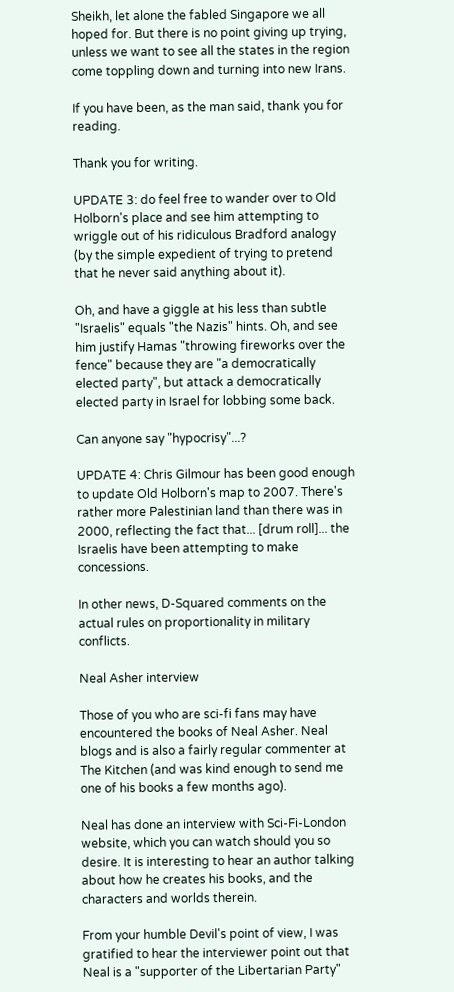Sheikh, let alone the fabled Singapore we all hoped for. But there is no point giving up trying, unless we want to see all the states in the region come toppling down and turning into new Irans.

If you have been, as the man said, thank you for reading.

Thank you for writing.

UPDATE 3: do feel free to wander over to Old Holborn's place and see him attempting to wriggle out of his ridiculous Bradford analogy (by the simple expedient of trying to pretend that he never said anything about it).

Oh, and have a giggle at his less than subtle "Israelis" equals "the Nazis" hints. Oh, and see him justify Hamas "throwing fireworks over the fence" because they are "a democratically elected party", but attack a democratically elected party in Israel for lobbing some back.

Can anyone say "hypocrisy"...?

UPDATE 4: Chris Gilmour has been good enough to update Old Holborn's map to 2007. There's rather more Palestinian land than there was in 2000, reflecting the fact that... [drum roll]... the Israelis have been attempting to make concessions.

In other news, D-Squared comments on the actual rules on proportionality in military conflicts.

Neal Asher interview

Those of you who are sci-fi fans may have encountered the books of Neal Asher. Neal blogs and is also a fairly regular commenter at The Kitchen (and was kind enough to send me one of his books a few months ago).

Neal has done an interview with Sci-Fi-London website, which you can watch should you so desire. It is interesting to hear an author talking about how he creates his books, and the characters and worlds therein.

From your humble Devil's point of view, I was gratified to hear the interviewer point out that Neal is a "supporter of the Libertarian Party"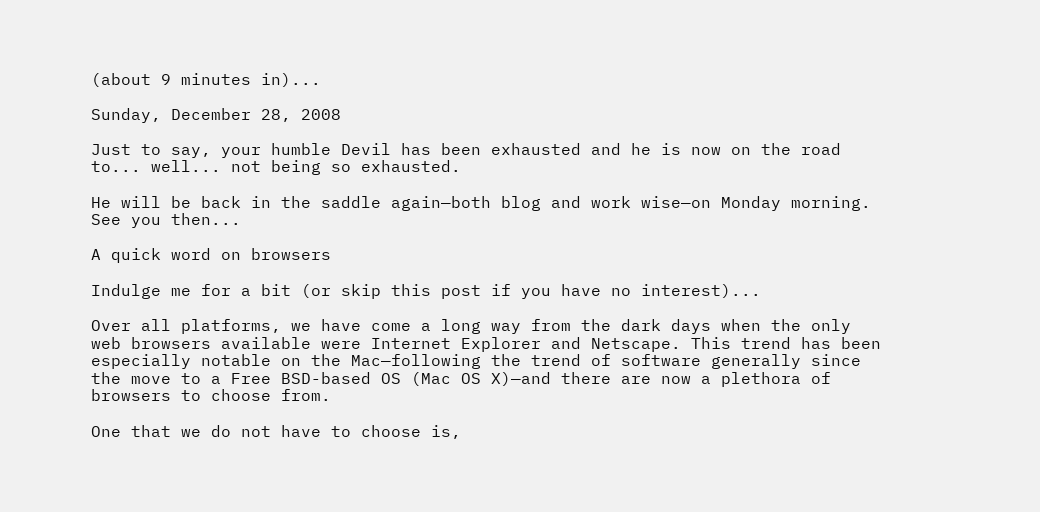(about 9 minutes in)...

Sunday, December 28, 2008

Just to say, your humble Devil has been exhausted and he is now on the road to... well... not being so exhausted.

He will be back in the saddle again—both blog and work wise—on Monday morning. See you then...

A quick word on browsers

Indulge me for a bit (or skip this post if you have no interest)...

Over all platforms, we have come a long way from the dark days when the only web browsers available were Internet Explorer and Netscape. This trend has been especially notable on the Mac—following the trend of software generally since the move to a Free BSD-based OS (Mac OS X)—and there are now a plethora of browsers to choose from.

One that we do not have to choose is,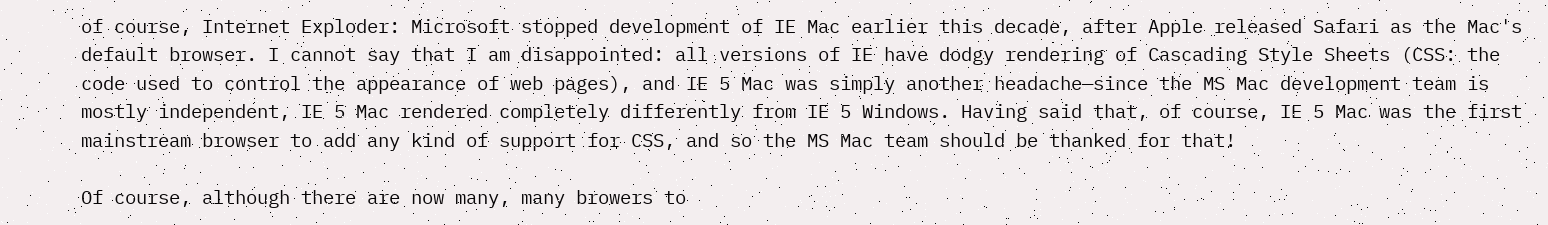of course, Internet Exploder: Microsoft stopped development of IE Mac earlier this decade, after Apple released Safari as the Mac's default browser. I cannot say that I am disappointed: all versions of IE have dodgy rendering of Cascading Style Sheets (CSS: the code used to control the appearance of web pages), and IE 5 Mac was simply another headache—since the MS Mac development team is mostly independent, IE 5 Mac rendered completely differently from IE 5 Windows. Having said that, of course, IE 5 Mac was the first mainstream browser to add any kind of support for CSS, and so the MS Mac team should be thanked for that!

Of course, although there are now many, many browers to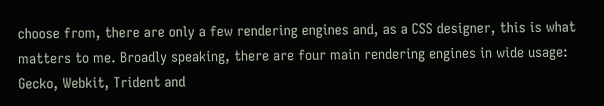choose from, there are only a few rendering engines and, as a CSS designer, this is what matters to me. Broadly speaking, there are four main rendering engines in wide usage: Gecko, Webkit, Trident and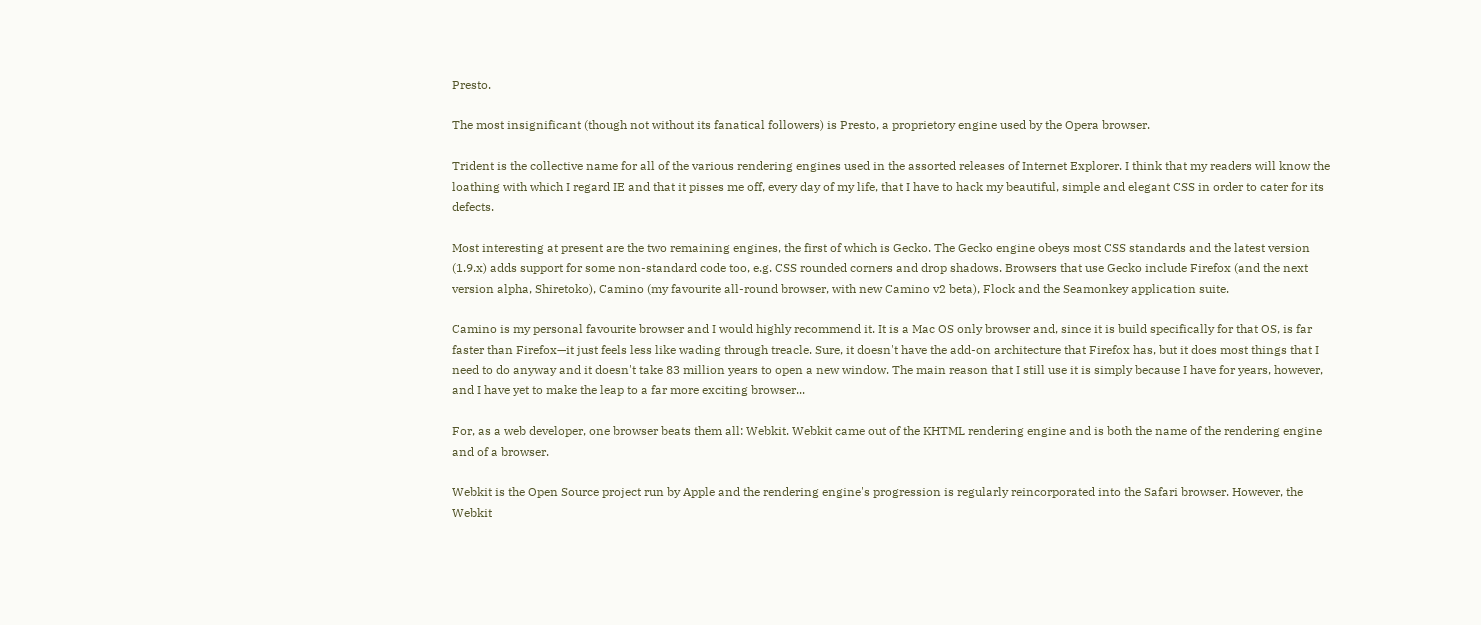Presto.

The most insignificant (though not without its fanatical followers) is Presto, a proprietory engine used by the Opera browser.

Trident is the collective name for all of the various rendering engines used in the assorted releases of Internet Explorer. I think that my readers will know the loathing with which I regard IE and that it pisses me off, every day of my life, that I have to hack my beautiful, simple and elegant CSS in order to cater for its defects.

Most interesting at present are the two remaining engines, the first of which is Gecko. The Gecko engine obeys most CSS standards and the latest version (1.9.x) adds support for some non-standard code too, e.g. CSS rounded corners and drop shadows. Browsers that use Gecko include Firefox (and the next version alpha, Shiretoko), Camino (my favourite all-round browser, with new Camino v2 beta), Flock and the Seamonkey application suite.

Camino is my personal favourite browser and I would highly recommend it. It is a Mac OS only browser and, since it is build specifically for that OS, is far faster than Firefox—it just feels less like wading through treacle. Sure, it doesn't have the add-on architecture that Firefox has, but it does most things that I need to do anyway and it doesn't take 83 million years to open a new window. The main reason that I still use it is simply because I have for years, however, and I have yet to make the leap to a far more exciting browser...

For, as a web developer, one browser beats them all: Webkit. Webkit came out of the KHTML rendering engine and is both the name of the rendering engine and of a browser.

Webkit is the Open Source project run by Apple and the rendering engine's progression is regularly reincorporated into the Safari browser. However, the Webkit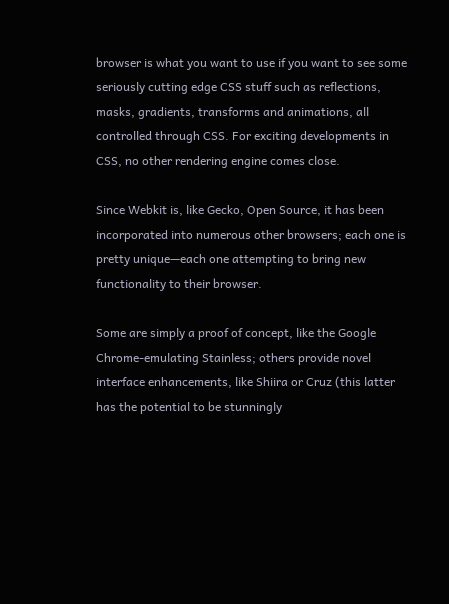browser is what you want to use if you want to see some seriously cutting edge CSS stuff such as reflections, masks, gradients, transforms and animations, all controlled through CSS. For exciting developments in CSS, no other rendering engine comes close.

Since Webkit is, like Gecko, Open Source, it has been incorporated into numerous other browsers; each one is pretty unique—each one attempting to bring new functionality to their browser.

Some are simply a proof of concept, like the Google Chrome-emulating Stainless; others provide novel interface enhancements, like Shiira or Cruz (this latter has the potential to be stunningly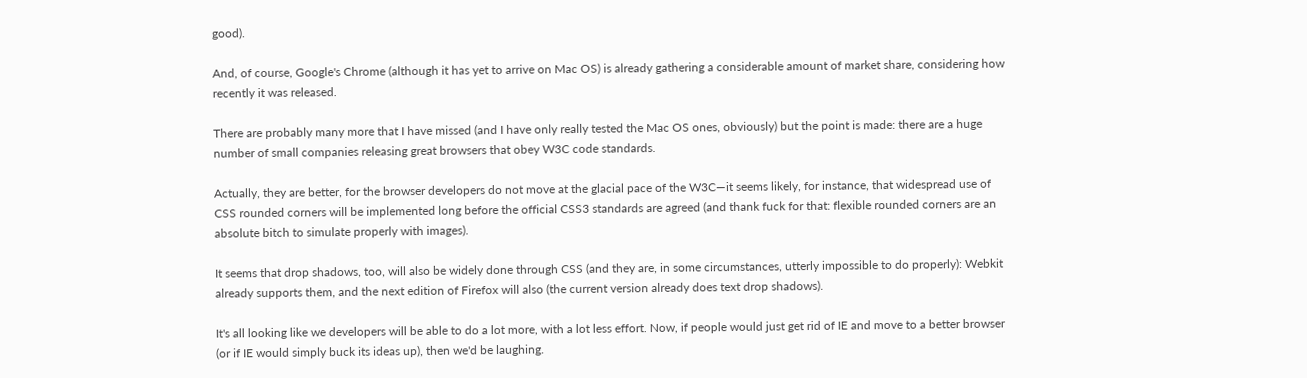good).

And, of course, Google's Chrome (although it has yet to arrive on Mac OS) is already gathering a considerable amount of market share, considering how recently it was released.

There are probably many more that I have missed (and I have only really tested the Mac OS ones, obviously) but the point is made: there are a huge number of small companies releasing great browsers that obey W3C code standards.

Actually, they are better, for the browser developers do not move at the glacial pace of the W3C—it seems likely, for instance, that widespread use of CSS rounded corners will be implemented long before the official CSS3 standards are agreed (and thank fuck for that: flexible rounded corners are an absolute bitch to simulate properly with images).

It seems that drop shadows, too, will also be widely done through CSS (and they are, in some circumstances, utterly impossible to do properly): Webkit already supports them, and the next edition of Firefox will also (the current version already does text drop shadows).

It's all looking like we developers will be able to do a lot more, with a lot less effort. Now, if people would just get rid of IE and move to a better browser (or if IE would simply buck its ideas up), then we'd be laughing.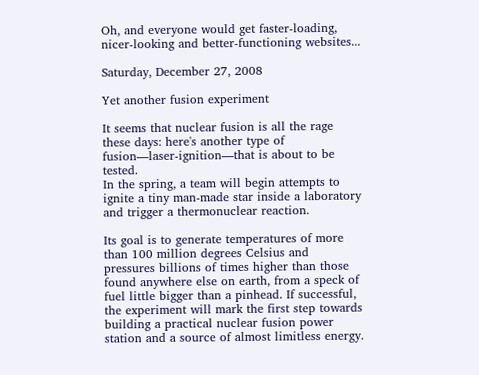Oh, and everyone would get faster-loading, nicer-looking and better-functioning websites...

Saturday, December 27, 2008

Yet another fusion experiment

It seems that nuclear fusion is all the rage these days: here's another type of fusion—laser-ignition—that is about to be tested.
In the spring, a team will begin attempts to ignite a tiny man-made star inside a laboratory and trigger a thermonuclear reaction.

Its goal is to generate temperatures of more than 100 million degrees Celsius and pressures billions of times higher than those found anywhere else on earth, from a speck of fuel little bigger than a pinhead. If successful, the experiment will mark the first step towards building a practical nuclear fusion power station and a source of almost limitless energy.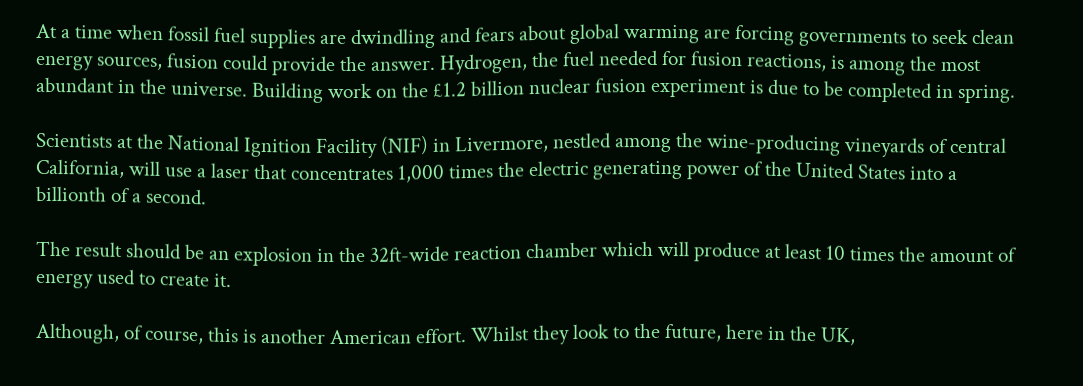At a time when fossil fuel supplies are dwindling and fears about global warming are forcing governments to seek clean energy sources, fusion could provide the answer. Hydrogen, the fuel needed for fusion reactions, is among the most abundant in the universe. Building work on the £1.2 billion nuclear fusion experiment is due to be completed in spring.

Scientists at the National Ignition Facility (NIF) in Livermore, nestled among the wine-producing vineyards of central California, will use a laser that concentrates 1,000 times the electric generating power of the United States into a billionth of a second.

The result should be an explosion in the 32ft-wide reaction chamber which will produce at least 10 times the amount of energy used to create it.

Although, of course, this is another American effort. Whilst they look to the future, here in the UK,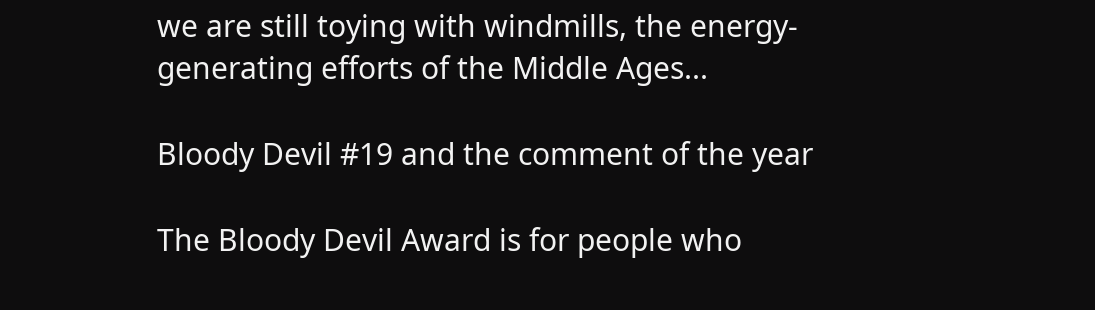we are still toying with windmills, the energy-generating efforts of the Middle Ages...

Bloody Devil #19 and the comment of the year

The Bloody Devil Award is for people who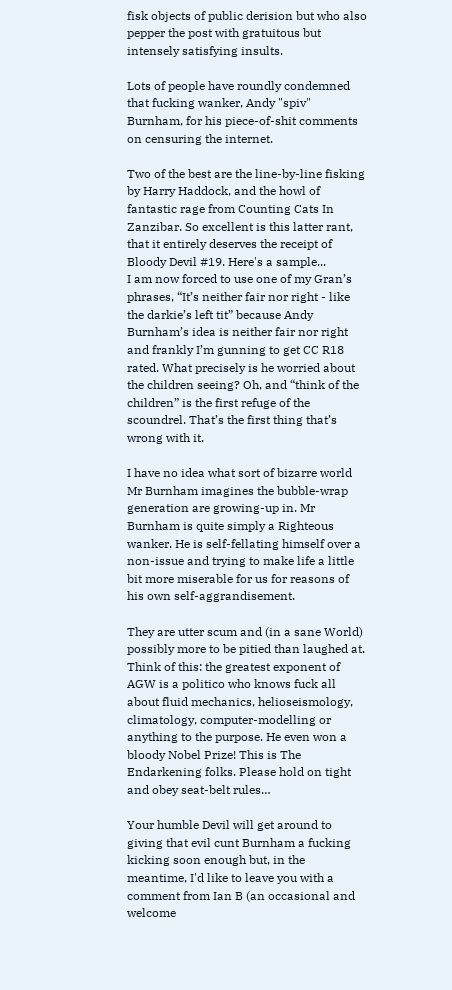fisk objects of public derision but who also pepper the post with gratuitous but intensely satisfying insults.

Lots of people have roundly condemned that fucking wanker, Andy "spiv" Burnham, for his piece-of-shit comments on censuring the internet.

Two of the best are the line-by-line fisking by Harry Haddock, and the howl of fantastic rage from Counting Cats In Zanzibar. So excellent is this latter rant, that it entirely deserves the receipt of Bloody Devil #19. Here's a sample...
I am now forced to use one of my Gran’s phrases, “It’s neither fair nor right - like the darkie’s left tit” because Andy Burnham’s idea is neither fair nor right and frankly I’m gunning to get CC R18 rated. What precisely is he worried about the children seeing? Oh, and “think of the children” is the first refuge of the scoundrel. That’s the first thing that’s wrong with it.

I have no idea what sort of bizarre world Mr Burnham imagines the bubble-wrap generation are growing-up in. Mr Burnham is quite simply a Righteous wanker. He is self-fellating himself over a non-issue and trying to make life a little bit more miserable for us for reasons of his own self-aggrandisement.

They are utter scum and (in a sane World) possibly more to be pitied than laughed at. Think of this: the greatest exponent of AGW is a politico who knows fuck all about fluid mechanics, helioseismology, climatology, computer-modelling or anything to the purpose. He even won a bloody Nobel Prize! This is The Endarkening folks. Please hold on tight and obey seat-belt rules…

Your humble Devil will get around to giving that evil cunt Burnham a fucking kicking soon enough but, in the meantime, I'd like to leave you with a comment from Ian B (an occasional and welcome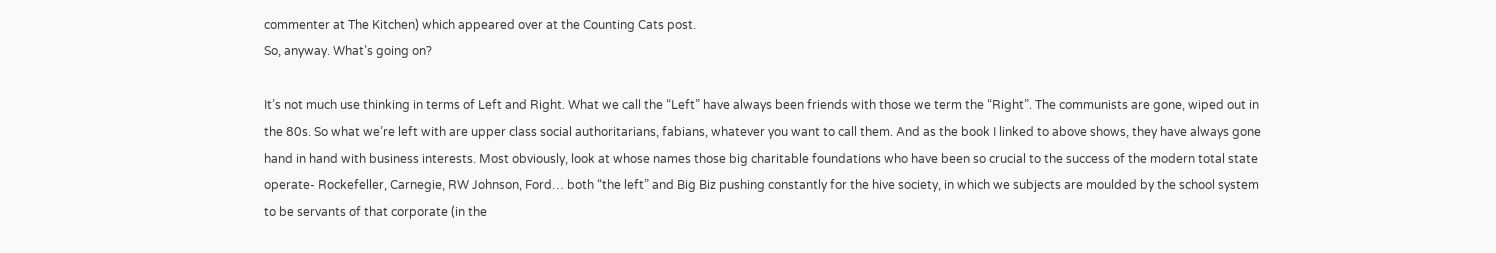commenter at The Kitchen) which appeared over at the Counting Cats post.
So, anyway. What’s going on?

It’s not much use thinking in terms of Left and Right. What we call the “Left” have always been friends with those we term the “Right”. The communists are gone, wiped out in the 80s. So what we’re left with are upper class social authoritarians, fabians, whatever you want to call them. And as the book I linked to above shows, they have always gone hand in hand with business interests. Most obviously, look at whose names those big charitable foundations who have been so crucial to the success of the modern total state operate- Rockefeller, Carnegie, RW Johnson, Ford… both “the left” and Big Biz pushing constantly for the hive society, in which we subjects are moulded by the school system to be servants of that corporate (in the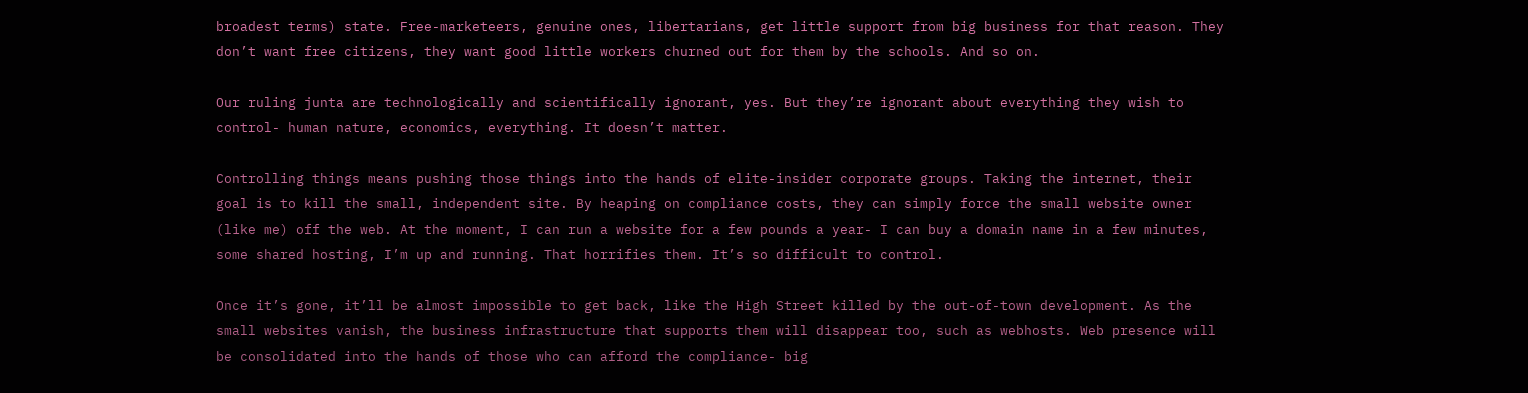broadest terms) state. Free-marketeers, genuine ones, libertarians, get little support from big business for that reason. They don’t want free citizens, they want good little workers churned out for them by the schools. And so on.

Our ruling junta are technologically and scientifically ignorant, yes. But they’re ignorant about everything they wish to control- human nature, economics, everything. It doesn’t matter.

Controlling things means pushing those things into the hands of elite-insider corporate groups. Taking the internet, their goal is to kill the small, independent site. By heaping on compliance costs, they can simply force the small website owner (like me) off the web. At the moment, I can run a website for a few pounds a year- I can buy a domain name in a few minutes, some shared hosting, I’m up and running. That horrifies them. It’s so difficult to control.

Once it’s gone, it’ll be almost impossible to get back, like the High Street killed by the out-of-town development. As the small websites vanish, the business infrastructure that supports them will disappear too, such as webhosts. Web presence will be consolidated into the hands of those who can afford the compliance- big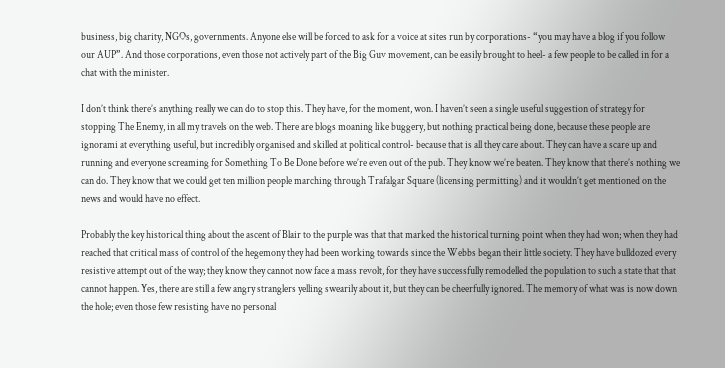business, big charity, NGOs, governments. Anyone else will be forced to ask for a voice at sites run by corporations- “you may have a blog if you follow our AUP”. And those corporations, even those not actively part of the Big Guv movement, can be easily brought to heel- a few people to be called in for a chat with the minister.

I don’t think there’s anything really we can do to stop this. They have, for the moment, won. I haven’t seen a single useful suggestion of strategy for stopping The Enemy, in all my travels on the web. There are blogs moaning like buggery, but nothing practical being done, because these people are ignorami at everything useful, but incredibly organised and skilled at political control- because that is all they care about. They can have a scare up and running and everyone screaming for Something To Be Done before we’re even out of the pub. They know we’re beaten. They know that there’s nothing we can do. They know that we could get ten million people marching through Trafalgar Square (licensing permitting) and it wouldn’t get mentioned on the news and would have no effect.

Probably the key historical thing about the ascent of Blair to the purple was that that marked the historical turning point when they had won; when they had reached that critical mass of control of the hegemony they had been working towards since the Webbs began their little society. They have bulldozed every resistive attempt out of the way; they know they cannot now face a mass revolt, for they have successfully remodelled the population to such a state that that cannot happen. Yes, there are still a few angry stranglers yelling swearily about it, but they can be cheerfully ignored. The memory of what was is now down the hole; even those few resisting have no personal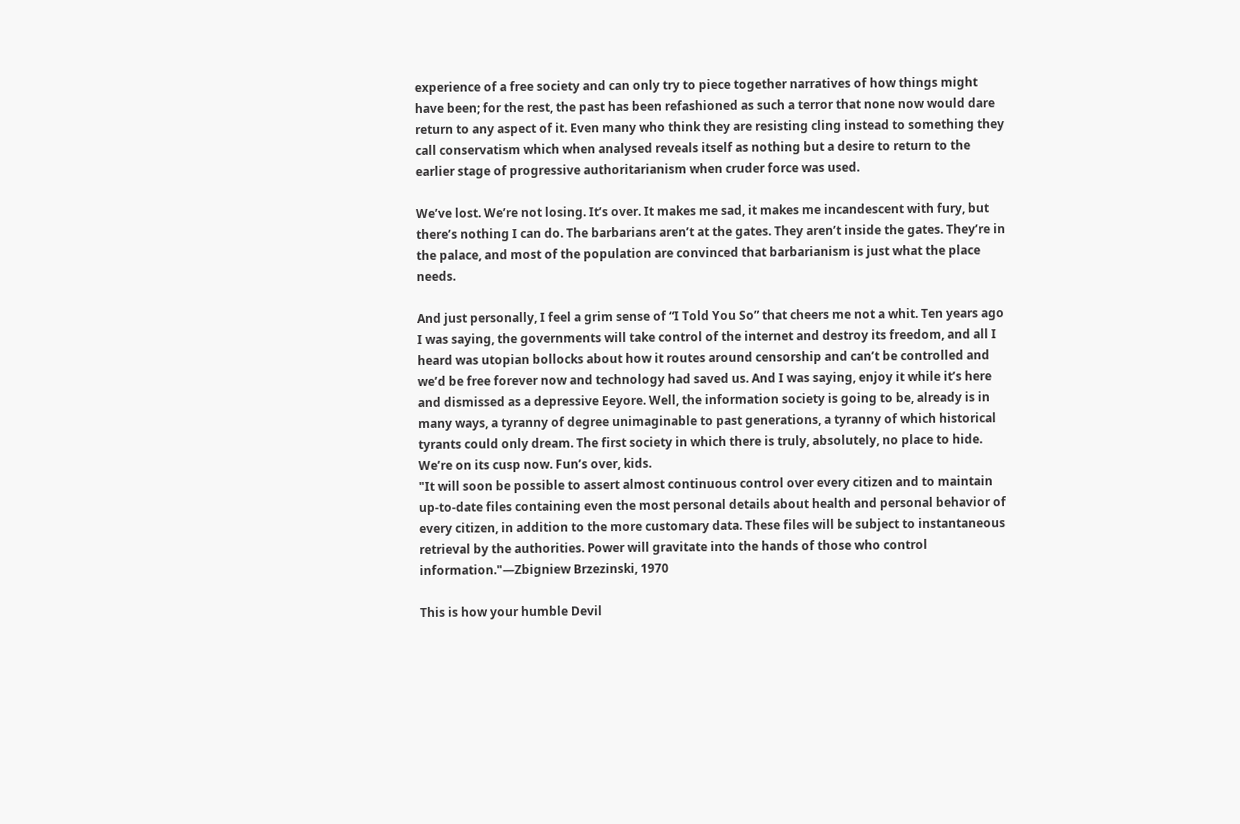experience of a free society and can only try to piece together narratives of how things might have been; for the rest, the past has been refashioned as such a terror that none now would dare return to any aspect of it. Even many who think they are resisting cling instead to something they call conservatism which when analysed reveals itself as nothing but a desire to return to the earlier stage of progressive authoritarianism when cruder force was used.

We’ve lost. We’re not losing. It’s over. It makes me sad, it makes me incandescent with fury, but there’s nothing I can do. The barbarians aren’t at the gates. They aren’t inside the gates. They’re in the palace, and most of the population are convinced that barbarianism is just what the place needs.

And just personally, I feel a grim sense of “I Told You So” that cheers me not a whit. Ten years ago I was saying, the governments will take control of the internet and destroy its freedom, and all I heard was utopian bollocks about how it routes around censorship and can’t be controlled and we’d be free forever now and technology had saved us. And I was saying, enjoy it while it’s here and dismissed as a depressive Eeyore. Well, the information society is going to be, already is in many ways, a tyranny of degree unimaginable to past generations, a tyranny of which historical tyrants could only dream. The first society in which there is truly, absolutely, no place to hide. We’re on its cusp now. Fun’s over, kids.
"It will soon be possible to assert almost continuous control over every citizen and to maintain up-to-date files containing even the most personal details about health and personal behavior of every citizen, in addition to the more customary data. These files will be subject to instantaneous retrieval by the authorities. Power will gravitate into the hands of those who control information."—Zbigniew Brzezinski, 1970

This is how your humble Devil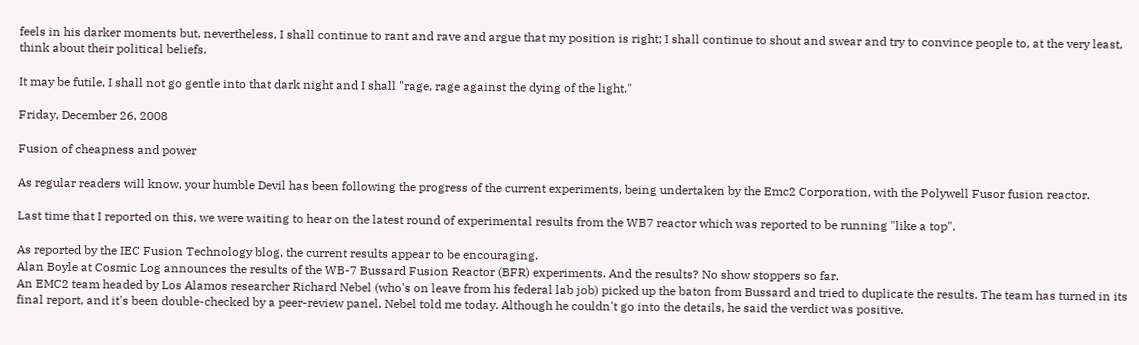feels in his darker moments but, nevertheless, I shall continue to rant and rave and argue that my position is right; I shall continue to shout and swear and try to convince people to, at the very least, think about their political beliefs.

It may be futile, I shall not go gentle into that dark night and I shall "rage, rage against the dying of the light."

Friday, December 26, 2008

Fusion of cheapness and power

As regular readers will know, your humble Devil has been following the progress of the current experiments, being undertaken by the Emc2 Corporation, with the Polywell Fusor fusion reactor.

Last time that I reported on this, we were waiting to hear on the latest round of experimental results from the WB7 reactor which was reported to be running "like a top".

As reported by the IEC Fusion Technology blog, the current results appear to be encouraging.
Alan Boyle at Cosmic Log announces the results of the WB-7 Bussard Fusion Reactor (BFR) experiments. And the results? No show stoppers so far.
An EMC2 team headed by Los Alamos researcher Richard Nebel (who's on leave from his federal lab job) picked up the baton from Bussard and tried to duplicate the results. The team has turned in its final report, and it's been double-checked by a peer-review panel, Nebel told me today. Although he couldn't go into the details, he said the verdict was positive.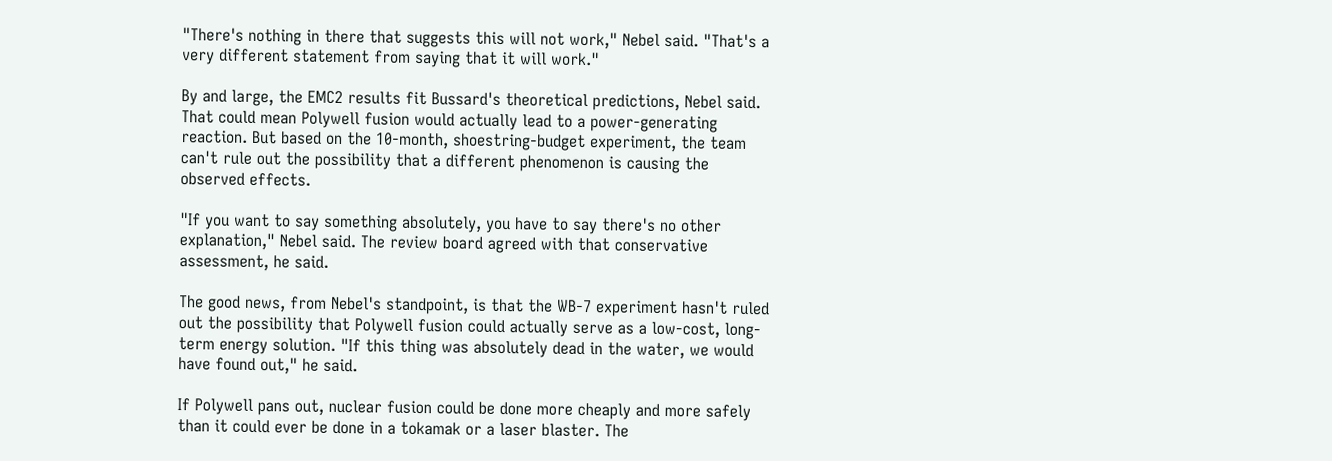"There's nothing in there that suggests this will not work," Nebel said. "That's a very different statement from saying that it will work."

By and large, the EMC2 results fit Bussard's theoretical predictions, Nebel said. That could mean Polywell fusion would actually lead to a power-generating reaction. But based on the 10-month, shoestring-budget experiment, the team can't rule out the possibility that a different phenomenon is causing the observed effects.

"If you want to say something absolutely, you have to say there's no other explanation," Nebel said. The review board agreed with that conservative assessment, he said.

The good news, from Nebel's standpoint, is that the WB-7 experiment hasn't ruled out the possibility that Polywell fusion could actually serve as a low-cost, long-term energy solution. "If this thing was absolutely dead in the water, we would have found out," he said.

If Polywell pans out, nuclear fusion could be done more cheaply and more safely than it could ever be done in a tokamak or a laser blaster. The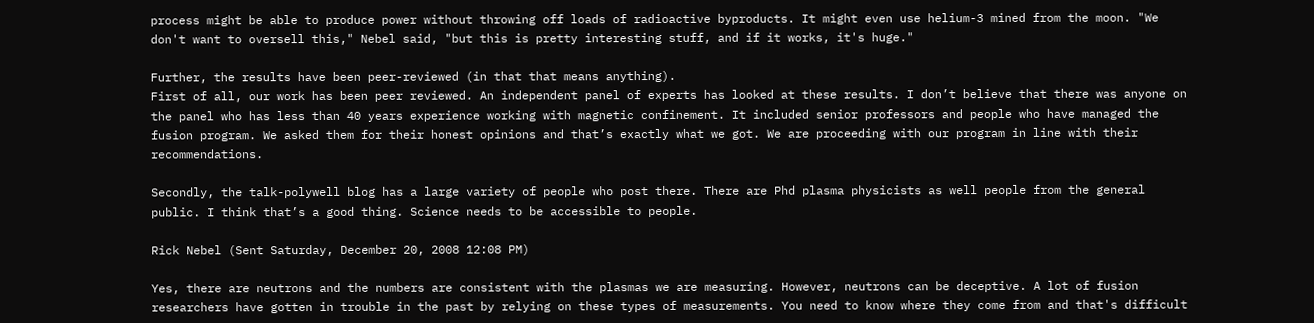process might be able to produce power without throwing off loads of radioactive byproducts. It might even use helium-3 mined from the moon. "We don't want to oversell this," Nebel said, "but this is pretty interesting stuff, and if it works, it's huge."

Further, the results have been peer-reviewed (in that that means anything).
First of all, our work has been peer reviewed. An independent panel of experts has looked at these results. I don’t believe that there was anyone on the panel who has less than 40 years experience working with magnetic confinement. It included senior professors and people who have managed the fusion program. We asked them for their honest opinions and that’s exactly what we got. We are proceeding with our program in line with their recommendations.

Secondly, the talk-polywell blog has a large variety of people who post there. There are Phd plasma physicists as well people from the general public. I think that’s a good thing. Science needs to be accessible to people.

Rick Nebel (Sent Saturday, December 20, 2008 12:08 PM)

Yes, there are neutrons and the numbers are consistent with the plasmas we are measuring. However, neutrons can be deceptive. A lot of fusion researchers have gotten in trouble in the past by relying on these types of measurements. You need to know where they come from and that's difficult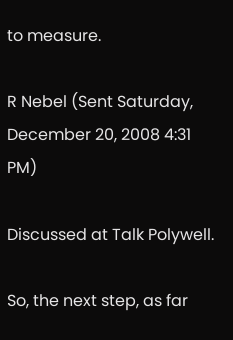to measure.

R Nebel (Sent Saturday, December 20, 2008 4:31 PM)

Discussed at Talk Polywell.

So, the next step, as far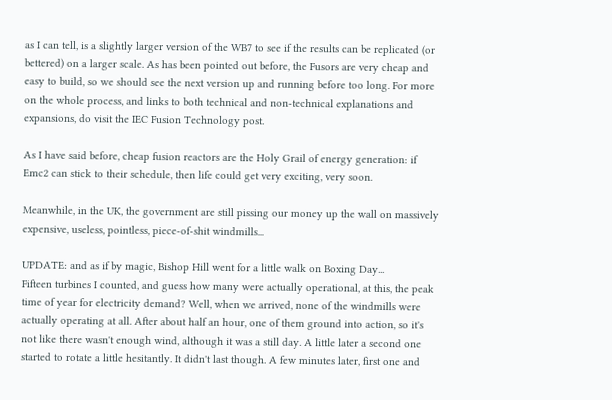as I can tell, is a slightly larger version of the WB7 to see if the results can be replicated (or bettered) on a larger scale. As has been pointed out before, the Fusors are very cheap and easy to build, so we should see the next version up and running before too long. For more on the whole process, and links to both technical and non-technical explanations and expansions, do visit the IEC Fusion Technology post.

As I have said before, cheap fusion reactors are the Holy Grail of energy generation: if Emc2 can stick to their schedule, then life could get very exciting, very soon.

Meanwhile, in the UK, the government are still pissing our money up the wall on massively expensive, useless, pointless, piece-of-shit windmills...

UPDATE: and as if by magic, Bishop Hill went for a little walk on Boxing Day...
Fifteen turbines I counted, and guess how many were actually operational, at this, the peak time of year for electricity demand? Well, when we arrived, none of the windmills were actually operating at all. After about half an hour, one of them ground into action, so it's not like there wasn't enough wind, although it was a still day. A little later a second one started to rotate a little hesitantly. It didn't last though. A few minutes later, first one and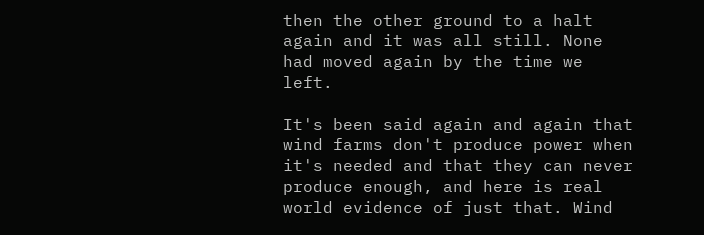then the other ground to a halt again and it was all still. None had moved again by the time we left.

It's been said again and again that wind farms don't produce power when it's needed and that they can never produce enough, and here is real world evidence of just that. Wind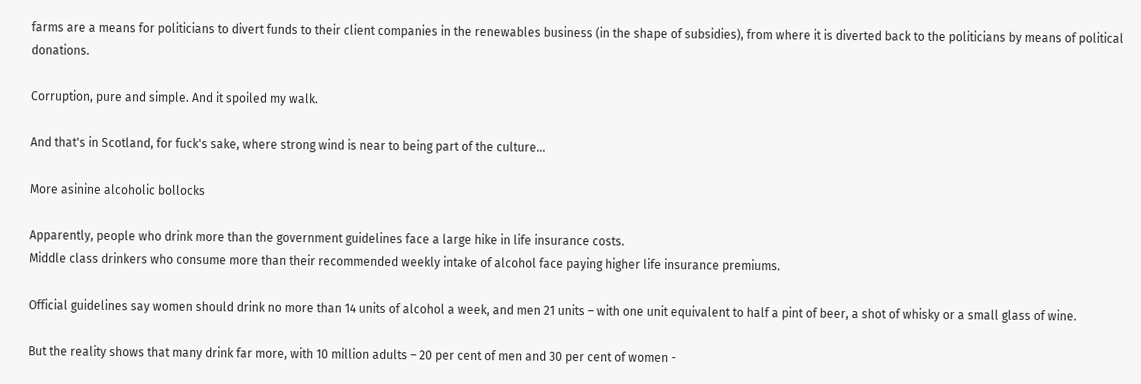farms are a means for politicians to divert funds to their client companies in the renewables business (in the shape of subsidies), from where it is diverted back to the politicians by means of political donations.

Corruption, pure and simple. And it spoiled my walk.

And that's in Scotland, for fuck's sake, where strong wind is near to being part of the culture...

More asinine alcoholic bollocks

Apparently, people who drink more than the government guidelines face a large hike in life insurance costs.
Middle class drinkers who consume more than their recommended weekly intake of alcohol face paying higher life insurance premiums.

Official guidelines say women should drink no more than 14 units of alcohol a week, and men 21 units – with one unit equivalent to half a pint of beer, a shot of whisky or a small glass of wine.

But the reality shows that many drink far more, with 10 million adults – 20 per cent of men and 30 per cent of women -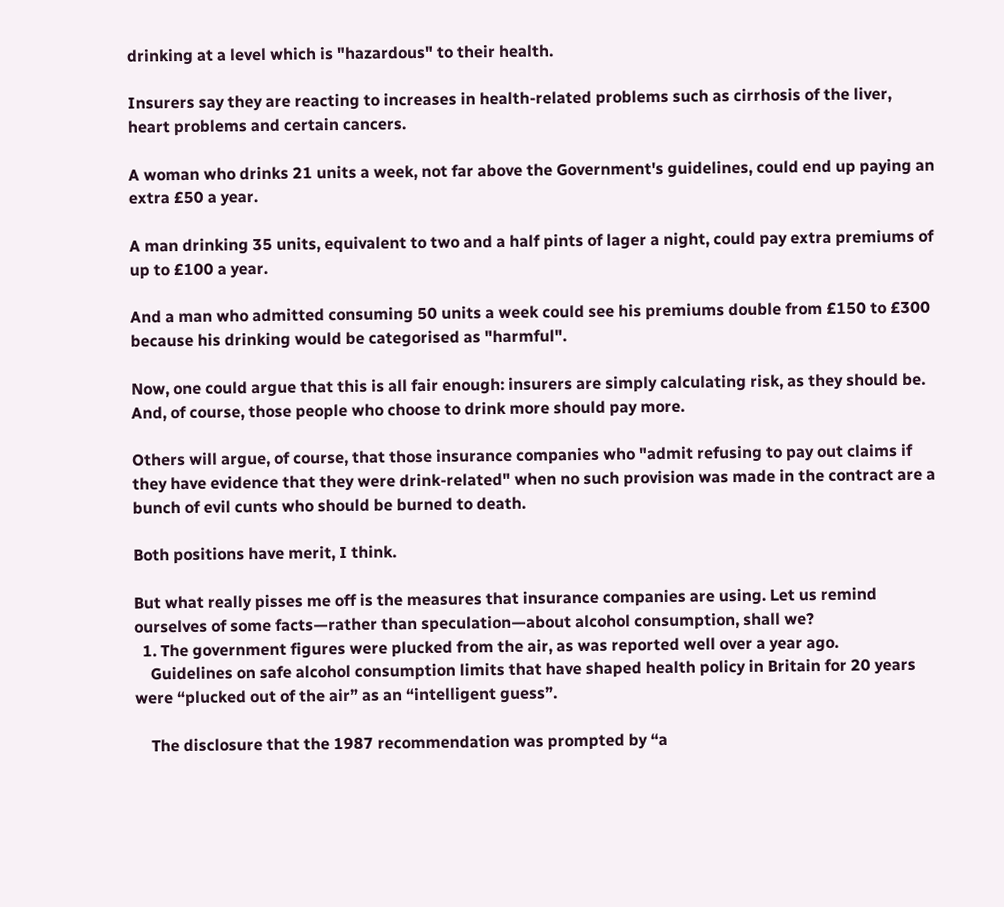drinking at a level which is "hazardous" to their health.

Insurers say they are reacting to increases in health-related problems such as cirrhosis of the liver, heart problems and certain cancers.

A woman who drinks 21 units a week, not far above the Government's guidelines, could end up paying an extra £50 a year.

A man drinking 35 units, equivalent to two and a half pints of lager a night, could pay extra premiums of up to £100 a year.

And a man who admitted consuming 50 units a week could see his premiums double from £150 to £300 because his drinking would be categorised as "harmful".

Now, one could argue that this is all fair enough: insurers are simply calculating risk, as they should be. And, of course, those people who choose to drink more should pay more.

Others will argue, of course, that those insurance companies who "admit refusing to pay out claims if they have evidence that they were drink-related" when no such provision was made in the contract are a bunch of evil cunts who should be burned to death.

Both positions have merit, I think.

But what really pisses me off is the measures that insurance companies are using. Let us remind ourselves of some facts—rather than speculation—about alcohol consumption, shall we?
  1. The government figures were plucked from the air, as was reported well over a year ago.
    Guidelines on safe alcohol consumption limits that have shaped health policy in Britain for 20 years were “plucked out of the air” as an “intelligent guess”.

    The disclosure that the 1987 recommendation was prompted by “a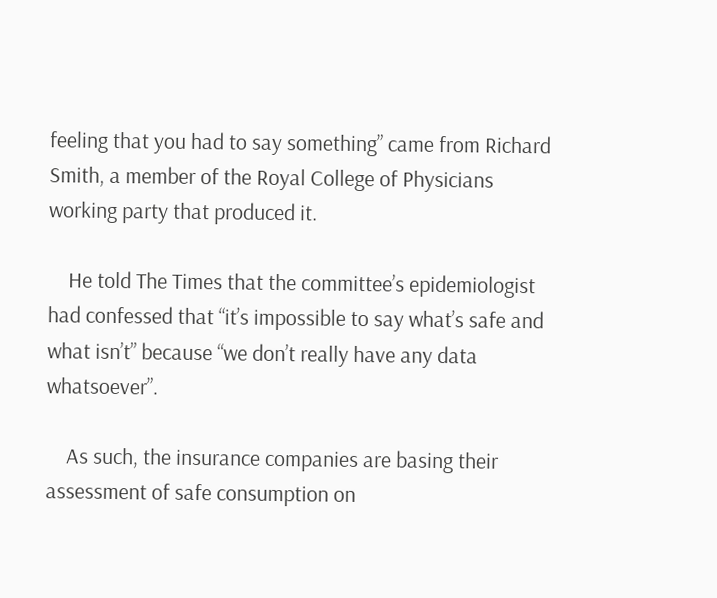feeling that you had to say something” came from Richard Smith, a member of the Royal College of Physicians working party that produced it.

    He told The Times that the committee’s epidemiologist had confessed that “it’s impossible to say what’s safe and what isn’t” because “we don’t really have any data whatsoever”.

    As such, the insurance companies are basing their assessment of safe consumption on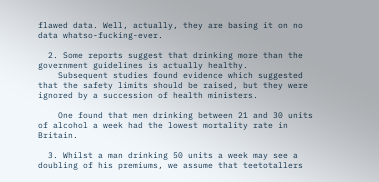flawed data. Well, actually, they are basing it on no data whatso-fucking-ever.

  2. Some reports suggest that drinking more than the government guidelines is actually healthy.
    Subsequent studies found evidence which suggested that the safety limits should be raised, but they were ignored by a succession of health ministers.

    One found that men drinking between 21 and 30 units of alcohol a week had the lowest mortality rate in Britain.

  3. Whilst a man drinking 50 units a week may see a doubling of his premiums, we assume that teetotallers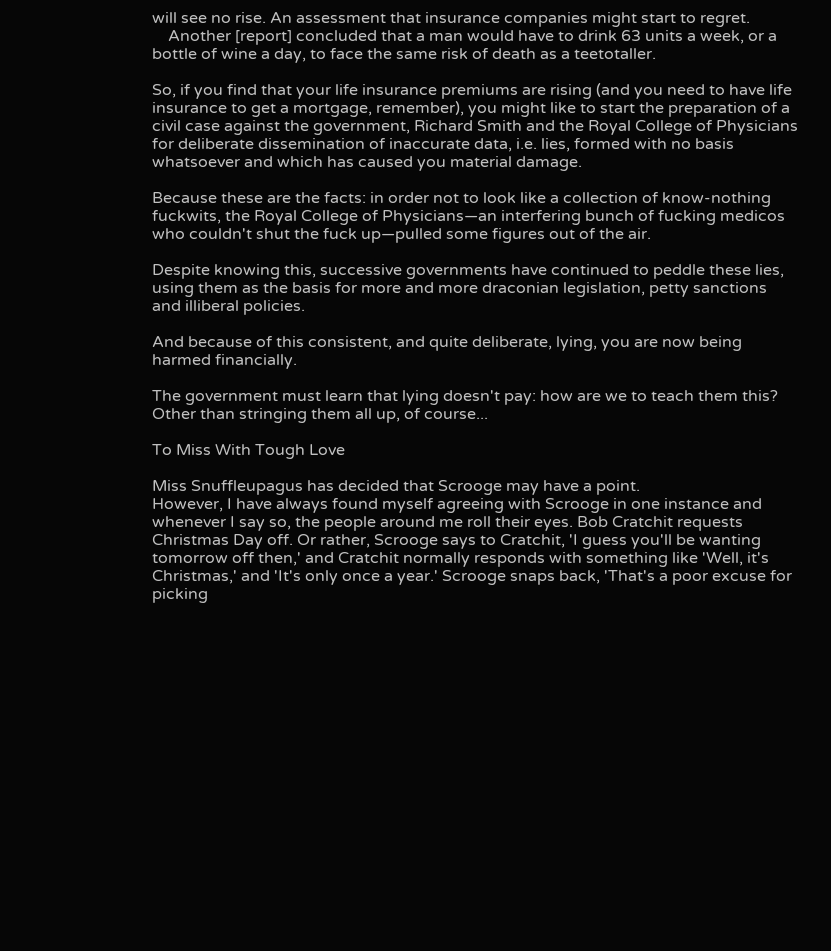will see no rise. An assessment that insurance companies might start to regret.
    Another [report] concluded that a man would have to drink 63 units a week, or a bottle of wine a day, to face the same risk of death as a teetotaller.

So, if you find that your life insurance premiums are rising (and you need to have life insurance to get a mortgage, remember), you might like to start the preparation of a civil case against the government, Richard Smith and the Royal College of Physicians for deliberate dissemination of inaccurate data, i.e. lies, formed with no basis whatsoever and which has caused you material damage.

Because these are the facts: in order not to look like a collection of know-nothing fuckwits, the Royal College of Physicians—an interfering bunch of fucking medicos who couldn't shut the fuck up—pulled some figures out of the air.

Despite knowing this, successive governments have continued to peddle these lies, using them as the basis for more and more draconian legislation, petty sanctions and illiberal policies.

And because of this consistent, and quite deliberate, lying, you are now being harmed financially.

The government must learn that lying doesn't pay: how are we to teach them this? Other than stringing them all up, of course...

To Miss With Tough Love

Miss Snuffleupagus has decided that Scrooge may have a point.
However, I have always found myself agreeing with Scrooge in one instance and whenever I say so, the people around me roll their eyes. Bob Cratchit requests Christmas Day off. Or rather, Scrooge says to Cratchit, 'I guess you'll be wanting tomorrow off then,' and Cratchit normally responds with something like 'Well, it's Christmas,' and 'It's only once a year.' Scrooge snaps back, 'That's a poor excuse for picking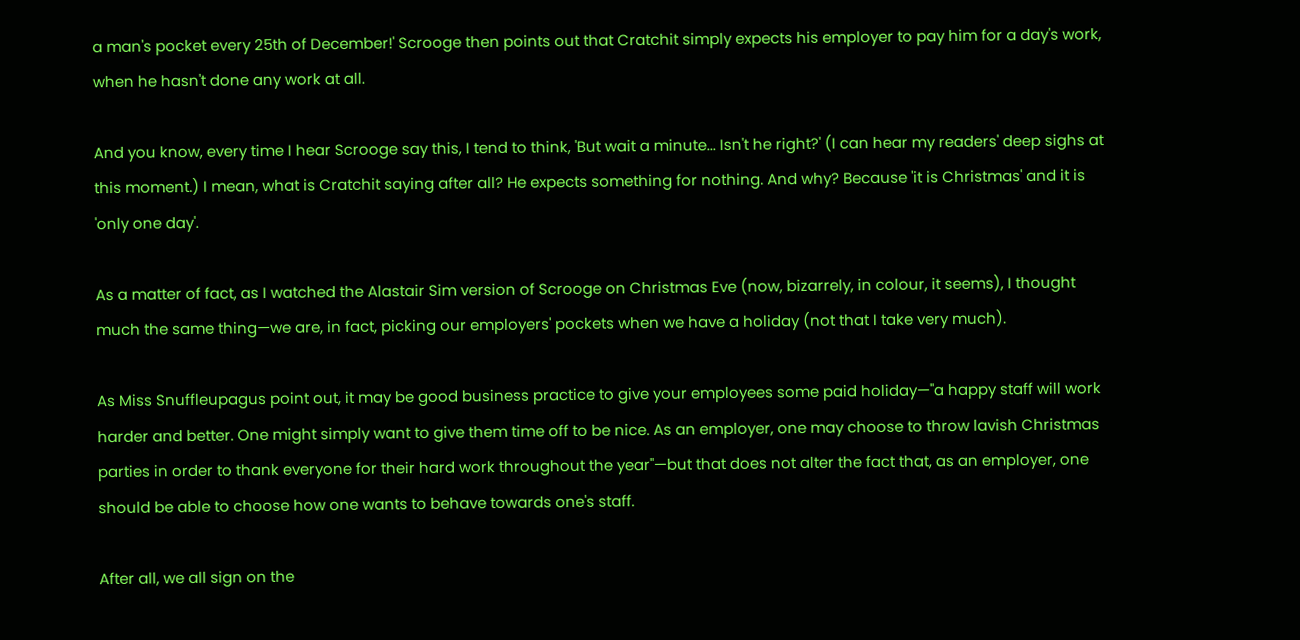a man's pocket every 25th of December!' Scrooge then points out that Cratchit simply expects his employer to pay him for a day's work, when he hasn't done any work at all.

And you know, every time I hear Scrooge say this, I tend to think, 'But wait a minute... Isn't he right?' (I can hear my readers' deep sighs at this moment.) I mean, what is Cratchit saying after all? He expects something for nothing. And why? Because 'it is Christmas' and it is 'only one day'.

As a matter of fact, as I watched the Alastair Sim version of Scrooge on Christmas Eve (now, bizarrely, in colour, it seems), I thought much the same thing—we are, in fact, picking our employers' pockets when we have a holiday (not that I take very much).

As Miss Snuffleupagus point out, it may be good business practice to give your employees some paid holiday—"a happy staff will work harder and better. One might simply want to give them time off to be nice. As an employer, one may choose to throw lavish Christmas parties in order to thank everyone for their hard work throughout the year"—but that does not alter the fact that, as an employer, one should be able to choose how one wants to behave towards one's staff.

After all, we all sign on the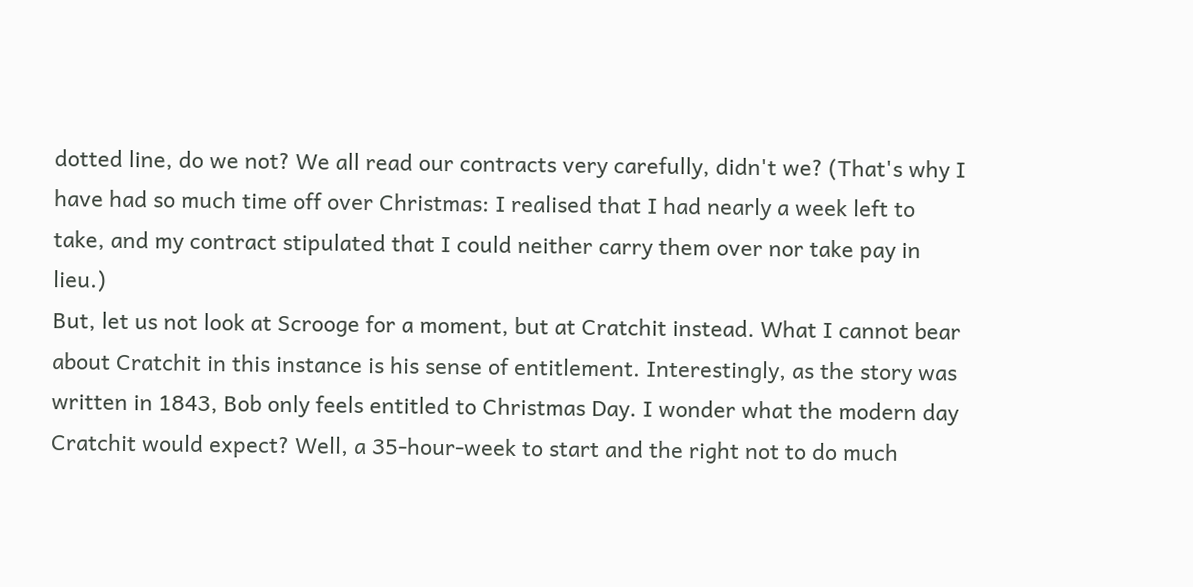dotted line, do we not? We all read our contracts very carefully, didn't we? (That's why I have had so much time off over Christmas: I realised that I had nearly a week left to take, and my contract stipulated that I could neither carry them over nor take pay in lieu.)
But, let us not look at Scrooge for a moment, but at Cratchit instead. What I cannot bear about Cratchit in this instance is his sense of entitlement. Interestingly, as the story was written in 1843, Bob only feels entitled to Christmas Day. I wonder what the modern day Cratchit would expect? Well, a 35-hour-week to start and the right not to do much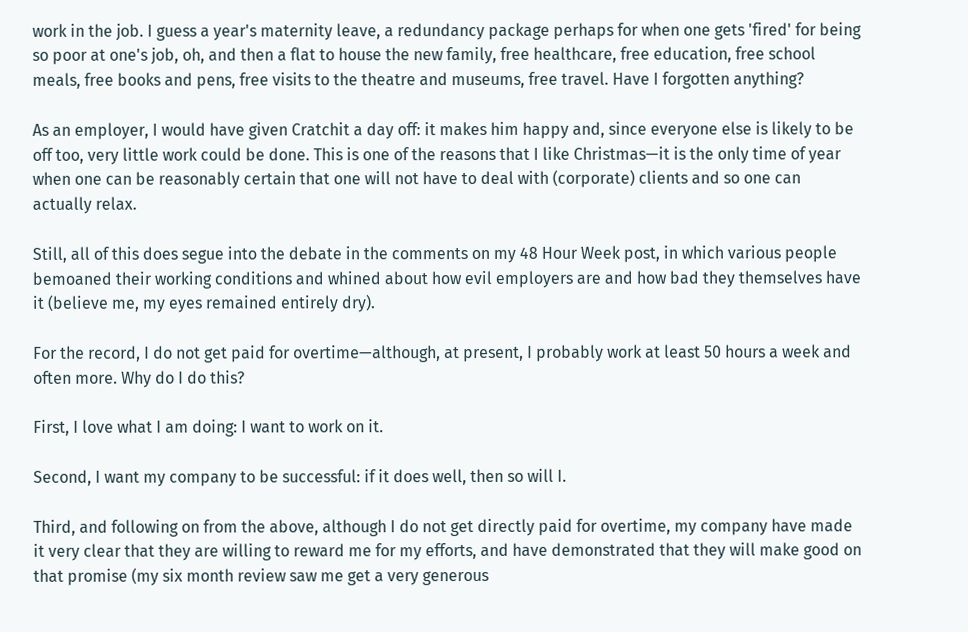work in the job. I guess a year's maternity leave, a redundancy package perhaps for when one gets 'fired' for being so poor at one's job, oh, and then a flat to house the new family, free healthcare, free education, free school meals, free books and pens, free visits to the theatre and museums, free travel. Have I forgotten anything?

As an employer, I would have given Cratchit a day off: it makes him happy and, since everyone else is likely to be off too, very little work could be done. This is one of the reasons that I like Christmas—it is the only time of year when one can be reasonably certain that one will not have to deal with (corporate) clients and so one can actually relax.

Still, all of this does segue into the debate in the comments on my 48 Hour Week post, in which various people bemoaned their working conditions and whined about how evil employers are and how bad they themselves have it (believe me, my eyes remained entirely dry).

For the record, I do not get paid for overtime—although, at present, I probably work at least 50 hours a week and often more. Why do I do this?

First, I love what I am doing: I want to work on it.

Second, I want my company to be successful: if it does well, then so will I.

Third, and following on from the above, although I do not get directly paid for overtime, my company have made it very clear that they are willing to reward me for my efforts, and have demonstrated that they will make good on that promise (my six month review saw me get a very generous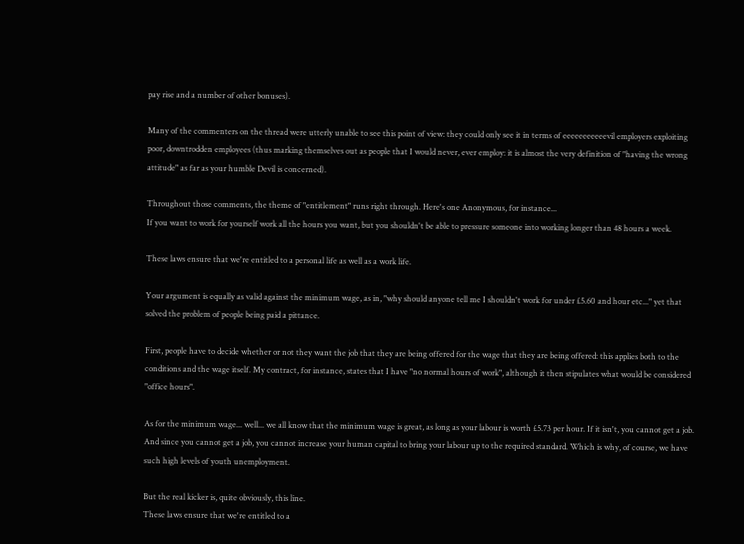pay rise and a number of other bonuses).

Many of the commenters on the thread were utterly unable to see this point of view: they could only see it in terms of eeeeeeeeeeevil employers exploiting poor, downtrodden employees (thus marking themselves out as people that I would never, ever employ: it is almost the very definition of "having the wrong attitude" as far as your humble Devil is concerned).

Throughout those comments, the theme of "entitlement" runs right through. Here's one Anonymous, for instance...
If you want to work for yourself work all the hours you want, but you shouldn't be able to pressure someone into working longer than 48 hours a week.

These laws ensure that we're entitled to a personal life as well as a work life.

Your argument is equally as valid against the minimum wage, as in, "why should anyone tell me I shouldn't work for under £5.60 and hour etc..." yet that solved the problem of people being paid a pittance.

First, people have to decide whether or not they want the job that they are being offered for the wage that they are being offered: this applies both to the conditions and the wage itself. My contract, for instance, states that I have "no normal hours of work", although it then stipulates what would be considered "office hours".

As for the minimum wage... well... we all know that the minimum wage is great, as long as your labour is worth £5.73 per hour. If it isn't, you cannot get a job. And since you cannot get a job, you cannot increase your human capital to bring your labour up to the required standard. Which is why, of course, we have such high levels of youth unemployment.

But the real kicker is, quite obviously, this line.
These laws ensure that we're entitled to a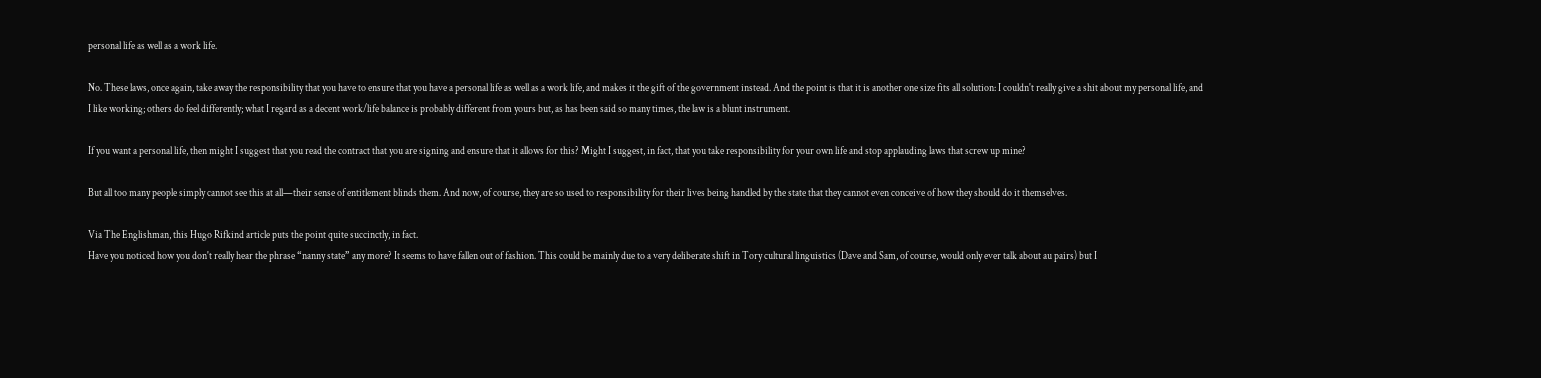personal life as well as a work life.

No. These laws, once again, take away the responsibility that you have to ensure that you have a personal life as well as a work life, and makes it the gift of the government instead. And the point is that it is another one size fits all solution: I couldn't really give a shit about my personal life, and I like working; others do feel differently; what I regard as a decent work/life balance is probably different from yours but, as has been said so many times, the law is a blunt instrument.

If you want a personal life, then might I suggest that you read the contract that you are signing and ensure that it allows for this? Might I suggest, in fact, that you take responsibility for your own life and stop applauding laws that screw up mine?

But all too many people simply cannot see this at all—their sense of entitlement blinds them. And now, of course, they are so used to responsibility for their lives being handled by the state that they cannot even conceive of how they should do it themselves.

Via The Englishman, this Hugo Rifkind article puts the point quite succinctly, in fact.
Have you noticed how you don't really hear the phrase “nanny state” any more? It seems to have fallen out of fashion. This could be mainly due to a very deliberate shift in Tory cultural linguistics (Dave and Sam, of course, would only ever talk about au pairs) but I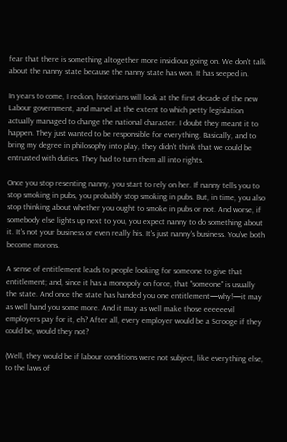fear that there is something altogether more insidious going on. We don't talk about the nanny state because the nanny state has won. It has seeped in.

In years to come, I reckon, historians will look at the first decade of the new Labour government, and marvel at the extent to which petty legislation actually managed to change the national character. I doubt they meant it to happen. They just wanted to be responsible for everything. Basically, and to bring my degree in philosophy into play, they didn't think that we could be entrusted with duties. They had to turn them all into rights.

Once you stop resenting nanny, you start to rely on her. If nanny tells you to stop smoking in pubs, you probably stop smoking in pubs. But, in time, you also stop thinking about whether you ought to smoke in pubs or not. And worse, if somebody else lights up next to you, you expect nanny to do something about it. It's not your business or even really his. It's just nanny's business. You've both become morons.

A sense of entitlement leads to people looking for someone to give that entitlement; and, since it has a monopoly on force, that "someone" is usually the state. And once the state has handed you one entitlement—why!—it may as well hand you some more. And it may as well make those eeeeeevil employers pay for it, eh? After all, every employer would be a Scrooge if they could be, would they not?

(Well, they would be if labour conditions were not subject, like everything else, to the laws of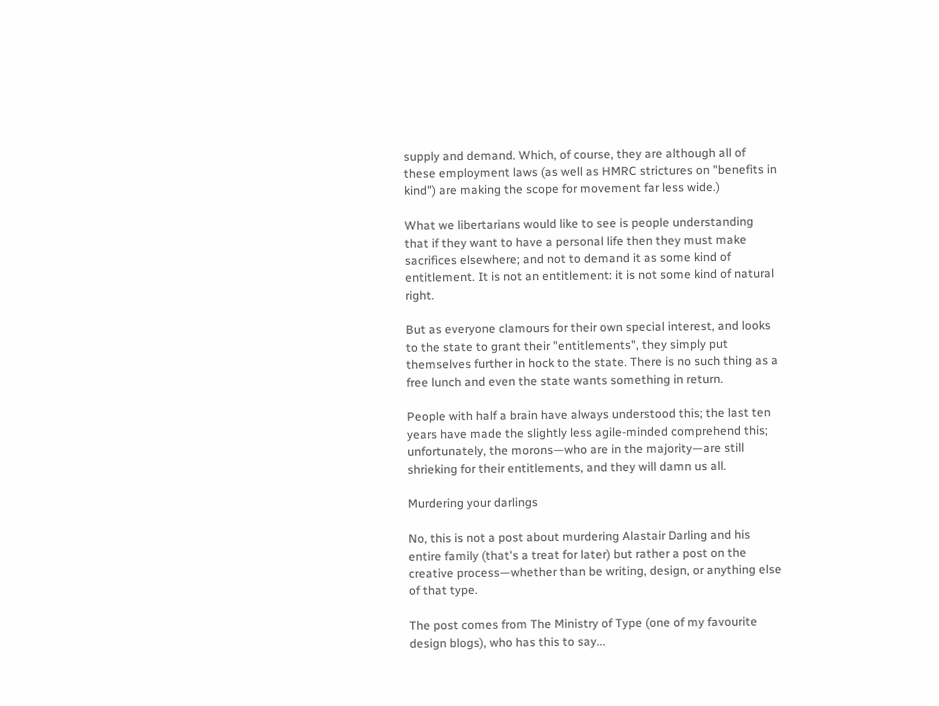supply and demand. Which, of course, they are although all of these employment laws (as well as HMRC strictures on "benefits in kind") are making the scope for movement far less wide.)

What we libertarians would like to see is people understanding that if they want to have a personal life then they must make sacrifices elsewhere; and not to demand it as some kind of entitlement. It is not an entitlement: it is not some kind of natural right.

But as everyone clamours for their own special interest, and looks to the state to grant their "entitlements", they simply put themselves further in hock to the state. There is no such thing as a free lunch and even the state wants something in return.

People with half a brain have always understood this; the last ten years have made the slightly less agile-minded comprehend this; unfortunately, the morons—who are in the majority—are still shrieking for their entitlements, and they will damn us all.

Murdering your darlings

No, this is not a post about murdering Alastair Darling and his entire family (that's a treat for later) but rather a post on the creative process—whether than be writing, design, or anything else of that type.

The post comes from The Ministry of Type (one of my favourite design blogs), who has this to say...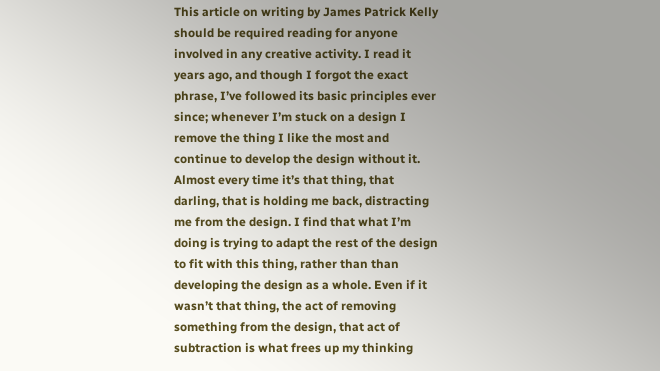This article on writing by James Patrick Kelly should be required reading for anyone involved in any creative activity. I read it years ago, and though I forgot the exact phrase, I’ve followed its basic principles ever since; whenever I’m stuck on a design I remove the thing I like the most and continue to develop the design without it. Almost every time it’s that thing, that darling, that is holding me back, distracting me from the design. I find that what I’m doing is trying to adapt the rest of the design to fit with this thing, rather than than developing the design as a whole. Even if it wasn’t that thing, the act of removing something from the design, that act of subtraction is what frees up my thinking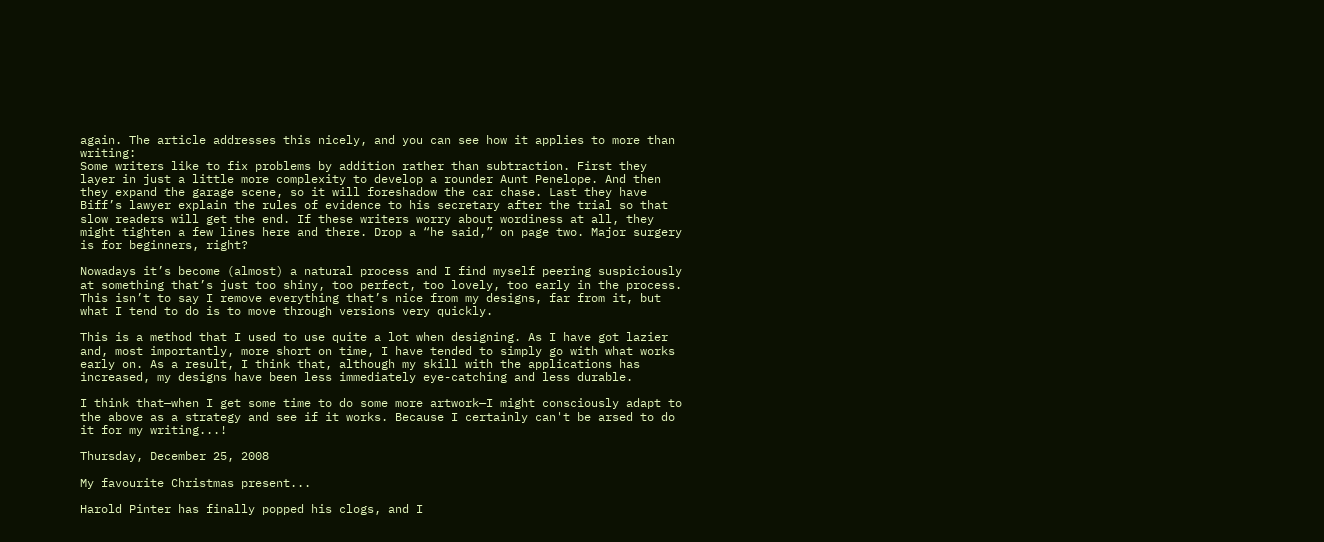again. The article addresses this nicely, and you can see how it applies to more than writing:
Some writers like to fix problems by addition rather than subtraction. First they layer in just a little more complexity to develop a rounder Aunt Penelope. And then they expand the garage scene, so it will foreshadow the car chase. Last they have Biff’s lawyer explain the rules of evidence to his secretary after the trial so that slow readers will get the end. If these writers worry about wordiness at all, they might tighten a few lines here and there. Drop a “he said,” on page two. Major surgery is for beginners, right?

Nowadays it’s become (almost) a natural process and I find myself peering suspiciously at something that’s just too shiny, too perfect, too lovely, too early in the process. This isn’t to say I remove everything that’s nice from my designs, far from it, but what I tend to do is to move through versions very quickly.

This is a method that I used to use quite a lot when designing. As I have got lazier and, most importantly, more short on time, I have tended to simply go with what works early on. As a result, I think that, although my skill with the applications has increased, my designs have been less immediately eye-catching and less durable.

I think that—when I get some time to do some more artwork—I might consciously adapt to the above as a strategy and see if it works. Because I certainly can't be arsed to do it for my writing...!

Thursday, December 25, 2008

My favourite Christmas present...

Harold Pinter has finally popped his clogs, and I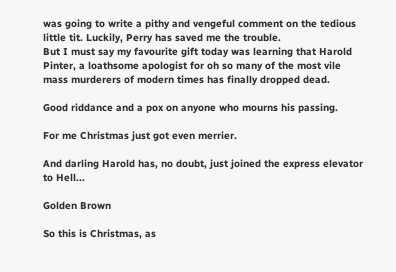was going to write a pithy and vengeful comment on the tedious little tit. Luckily, Perry has saved me the trouble.
But I must say my favourite gift today was learning that Harold Pinter, a loathsome apologist for oh so many of the most vile mass murderers of modern times has finally dropped dead.

Good riddance and a pox on anyone who mourns his passing.

For me Christmas just got even merrier.

And darling Harold has, no doubt, just joined the express elevator to Hell...

Golden Brown

So this is Christmas, as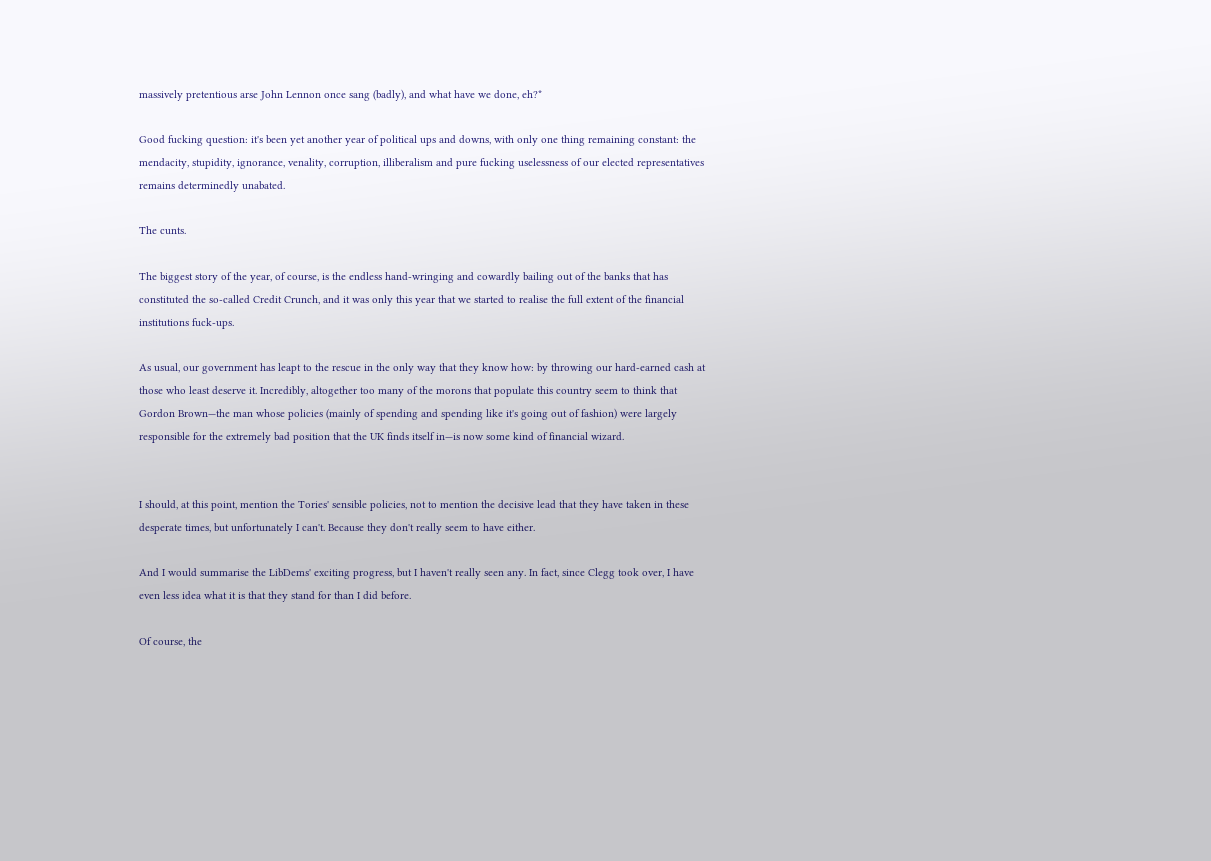massively pretentious arse John Lennon once sang (badly), and what have we done, eh?*

Good fucking question: it's been yet another year of political ups and downs, with only one thing remaining constant: the mendacity, stupidity, ignorance, venality, corruption, illiberalism and pure fucking uselessness of our elected representatives remains determinedly unabated.

The cunts.

The biggest story of the year, of course, is the endless hand-wringing and cowardly bailing out of the banks that has constituted the so-called Credit Crunch, and it was only this year that we started to realise the full extent of the financial institutions fuck-ups.

As usual, our government has leapt to the rescue in the only way that they know how: by throwing our hard-earned cash at those who least deserve it. Incredibly, altogether too many of the morons that populate this country seem to think that Gordon Brown—the man whose policies (mainly of spending and spending like it's going out of fashion) were largely responsible for the extremely bad position that the UK finds itself in—is now some kind of financial wizard.


I should, at this point, mention the Tories' sensible policies, not to mention the decisive lead that they have taken in these desperate times, but unfortunately I can't. Because they don't really seem to have either.

And I would summarise the LibDems' exciting progress, but I haven't really seen any. In fact, since Clegg took over, I have even less idea what it is that they stand for than I did before.

Of course, the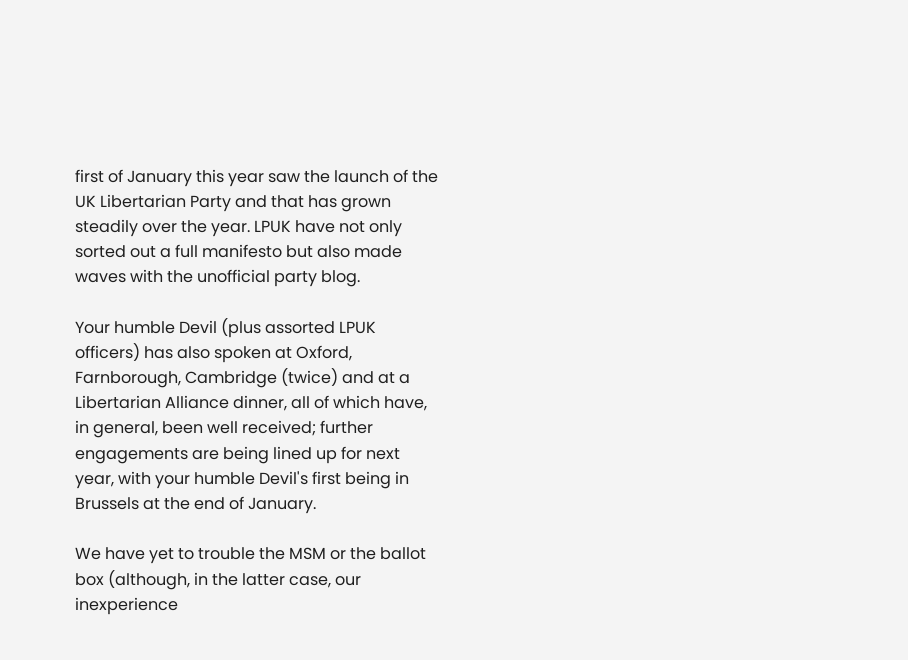first of January this year saw the launch of the UK Libertarian Party and that has grown steadily over the year. LPUK have not only sorted out a full manifesto but also made waves with the unofficial party blog.

Your humble Devil (plus assorted LPUK officers) has also spoken at Oxford, Farnborough, Cambridge (twice) and at a Libertarian Alliance dinner, all of which have, in general, been well received; further engagements are being lined up for next year, with your humble Devil's first being in Brussels at the end of January.

We have yet to trouble the MSM or the ballot box (although, in the latter case, our inexperience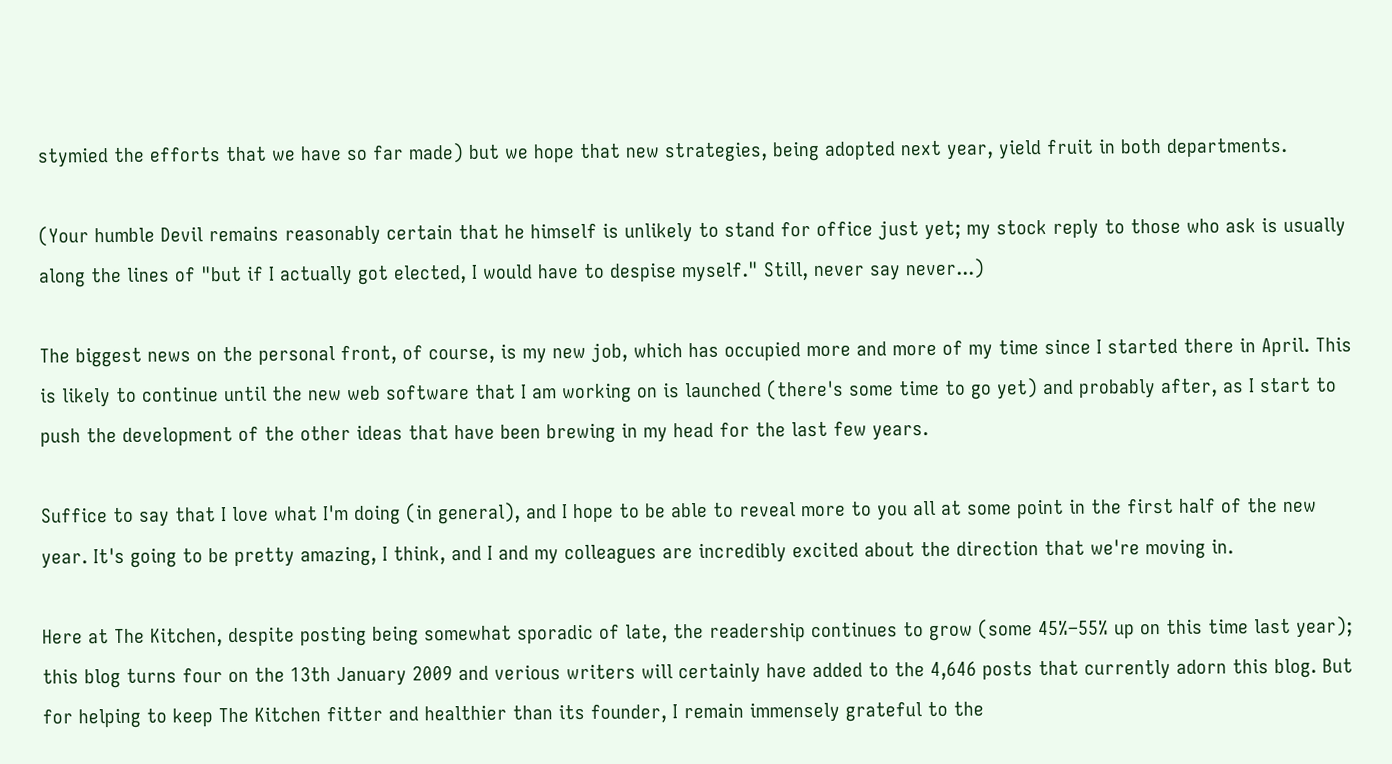stymied the efforts that we have so far made) but we hope that new strategies, being adopted next year, yield fruit in both departments.

(Your humble Devil remains reasonably certain that he himself is unlikely to stand for office just yet; my stock reply to those who ask is usually along the lines of "but if I actually got elected, I would have to despise myself." Still, never say never...)

The biggest news on the personal front, of course, is my new job, which has occupied more and more of my time since I started there in April. This is likely to continue until the new web software that I am working on is launched (there's some time to go yet) and probably after, as I start to push the development of the other ideas that have been brewing in my head for the last few years.

Suffice to say that I love what I'm doing (in general), and I hope to be able to reveal more to you all at some point in the first half of the new year. It's going to be pretty amazing, I think, and I and my colleagues are incredibly excited about the direction that we're moving in.

Here at The Kitchen, despite posting being somewhat sporadic of late, the readership continues to grow (some 45%–55% up on this time last year); this blog turns four on the 13th January 2009 and verious writers will certainly have added to the 4,646 posts that currently adorn this blog. But for helping to keep The Kitchen fitter and healthier than its founder, I remain immensely grateful to the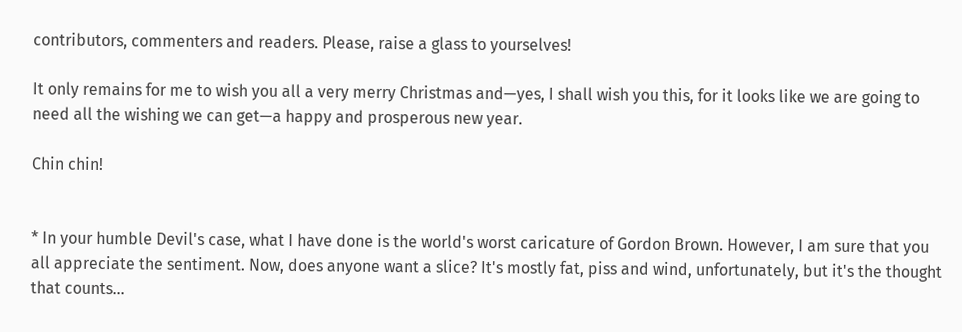contributors, commenters and readers. Please, raise a glass to yourselves!

It only remains for me to wish you all a very merry Christmas and—yes, I shall wish you this, for it looks like we are going to need all the wishing we can get—a happy and prosperous new year.

Chin chin!


* In your humble Devil's case, what I have done is the world's worst caricature of Gordon Brown. However, I am sure that you all appreciate the sentiment. Now, does anyone want a slice? It's mostly fat, piss and wind, unfortunately, but it's the thought that counts...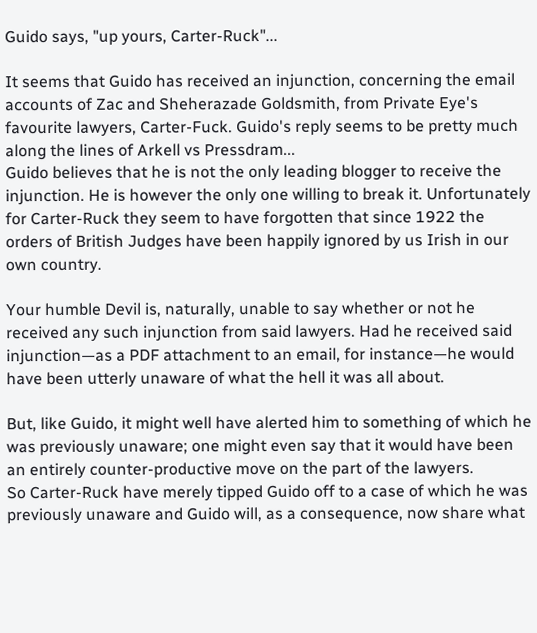Guido says, "up yours, Carter-Ruck"...

It seems that Guido has received an injunction, concerning the email accounts of Zac and Sheherazade Goldsmith, from Private Eye's favourite lawyers, Carter-Fuck. Guido's reply seems to be pretty much along the lines of Arkell vs Pressdram...
Guido believes that he is not the only leading blogger to receive the injunction. He is however the only one willing to break it. Unfortunately for Carter-Ruck they seem to have forgotten that since 1922 the orders of British Judges have been happily ignored by us Irish in our own country.

Your humble Devil is, naturally, unable to say whether or not he received any such injunction from said lawyers. Had he received said injunction—as a PDF attachment to an email, for instance—he would have been utterly unaware of what the hell it was all about.

But, like Guido, it might well have alerted him to something of which he was previously unaware; one might even say that it would have been an entirely counter-productive move on the part of the lawyers.
So Carter-Ruck have merely tipped Guido off to a case of which he was previously unaware and Guido will, as a consequence, now share what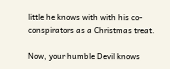little he knows with with his co-conspirators as a Christmas treat.

Now, your humble Devil knows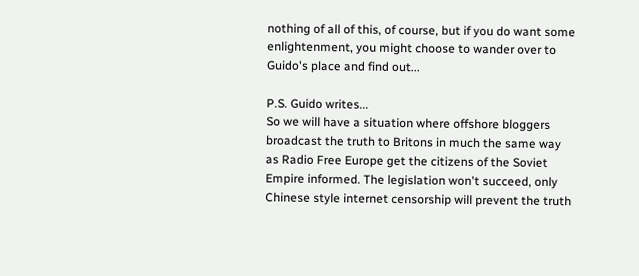nothing of all of this, of course, but if you do want some enlightenment, you might choose to wander over to Guido's place and find out...

P.S. Guido writes...
So we will have a situation where offshore bloggers broadcast the truth to Britons in much the same way as Radio Free Europe get the citizens of the Soviet Empire informed. The legislation won't succeed, only Chinese style internet censorship will prevent the truth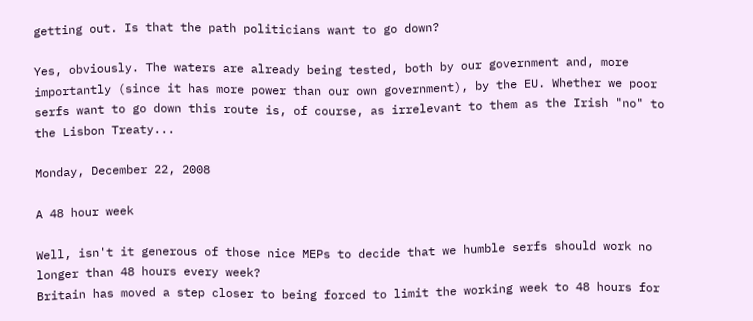getting out. Is that the path politicians want to go down?

Yes, obviously. The waters are already being tested, both by our government and, more importantly (since it has more power than our own government), by the EU. Whether we poor serfs want to go down this route is, of course, as irrelevant to them as the Irish "no" to the Lisbon Treaty...

Monday, December 22, 2008

A 48 hour week

Well, isn't it generous of those nice MEPs to decide that we humble serfs should work no longer than 48 hours every week?
Britain has moved a step closer to being forced to limit the working week to 48 hours for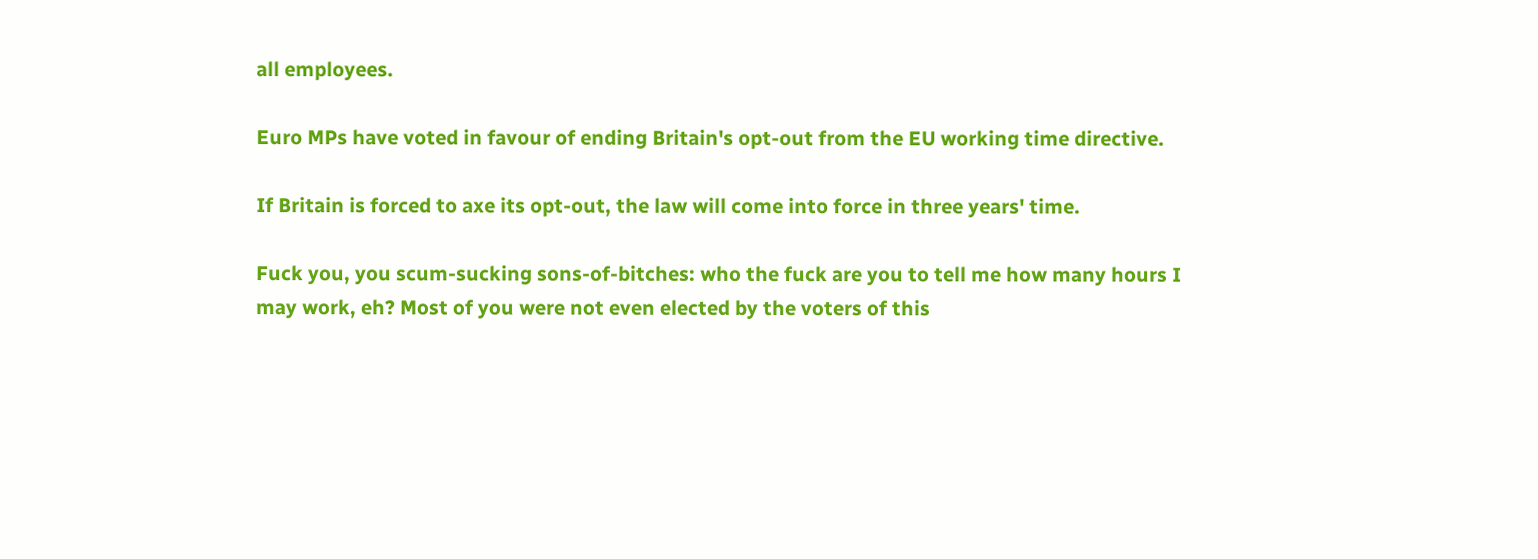all employees.

Euro MPs have voted in favour of ending Britain's opt-out from the EU working time directive.

If Britain is forced to axe its opt-out, the law will come into force in three years' time.

Fuck you, you scum-sucking sons-of-bitches: who the fuck are you to tell me how many hours I may work, eh? Most of you were not even elected by the voters of this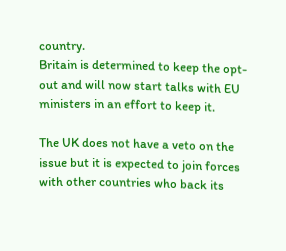country.
Britain is determined to keep the opt-out and will now start talks with EU ministers in an effort to keep it.

The UK does not have a veto on the issue but it is expected to join forces with other countries who back its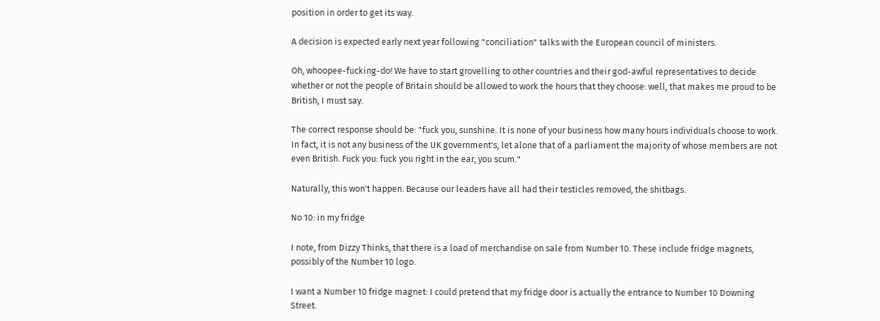position in order to get its way.

A decision is expected early next year following "conciliation" talks with the European council of ministers.

Oh, whoopee-fucking-do! We have to start grovelling to other countries and their god-awful representatives to decide whether or not the people of Britain should be allowed to work the hours that they choose: well, that makes me proud to be British, I must say.

The correct response should be: "fuck you, sunshine. It is none of your business how many hours individuals choose to work. In fact, it is not any business of the UK government's, let alone that of a parliament the majority of whose members are not even British. Fuck you: fuck you right in the ear, you scum."

Naturally, this won't happen. Because our leaders have all had their testicles removed, the shitbags.

No 10: in my fridge

I note, from Dizzy Thinks, that there is a load of merchandise on sale from Number 10. These include fridge magnets, possibly of the Number 10 logo.

I want a Number 10 fridge magnet: I could pretend that my fridge door is actually the entrance to Number 10 Downing Street.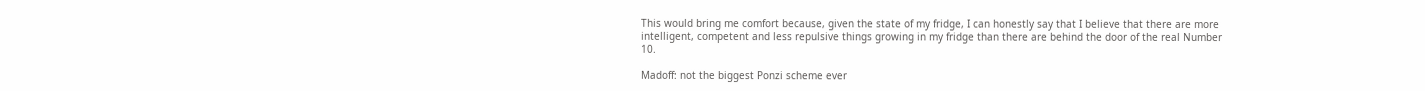This would bring me comfort because, given the state of my fridge, I can honestly say that I believe that there are more intelligent, competent and less repulsive things growing in my fridge than there are behind the door of the real Number 10.

Madoff: not the biggest Ponzi scheme ever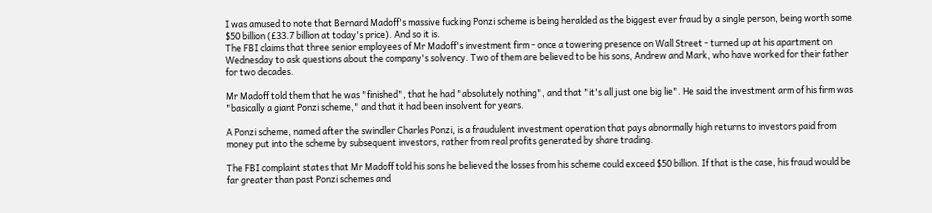I was amused to note that Bernard Madoff's massive fucking Ponzi scheme is being heralded as the biggest ever fraud by a single person, being worth some $50 billion (£33.7 billion at today's price). And so it is.
The FBI claims that three senior employees of Mr Madoff's investment firm - once a towering presence on Wall Street - turned up at his apartment on Wednesday to ask questions about the company's solvency. Two of them are believed to be his sons, Andrew and Mark, who have worked for their father for two decades.

Mr Madoff told them that he was "finished", that he had "absolutely nothing", and that "it's all just one big lie". He said the investment arm of his firm was "basically a giant Ponzi scheme," and that it had been insolvent for years.

A Ponzi scheme, named after the swindler Charles Ponzi, is a fraudulent investment operation that pays abnormally high returns to investors paid from money put into the scheme by subsequent investors, rather from real profits generated by share trading.

The FBI complaint states that Mr Madoff told his sons he believed the losses from his scheme could exceed $50 billion. If that is the case, his fraud would be far greater than past Ponzi schemes and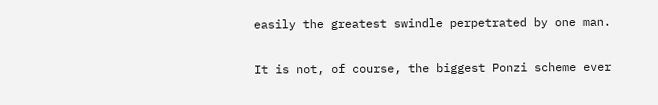easily the greatest swindle perpetrated by one man.

It is not, of course, the biggest Ponzi scheme ever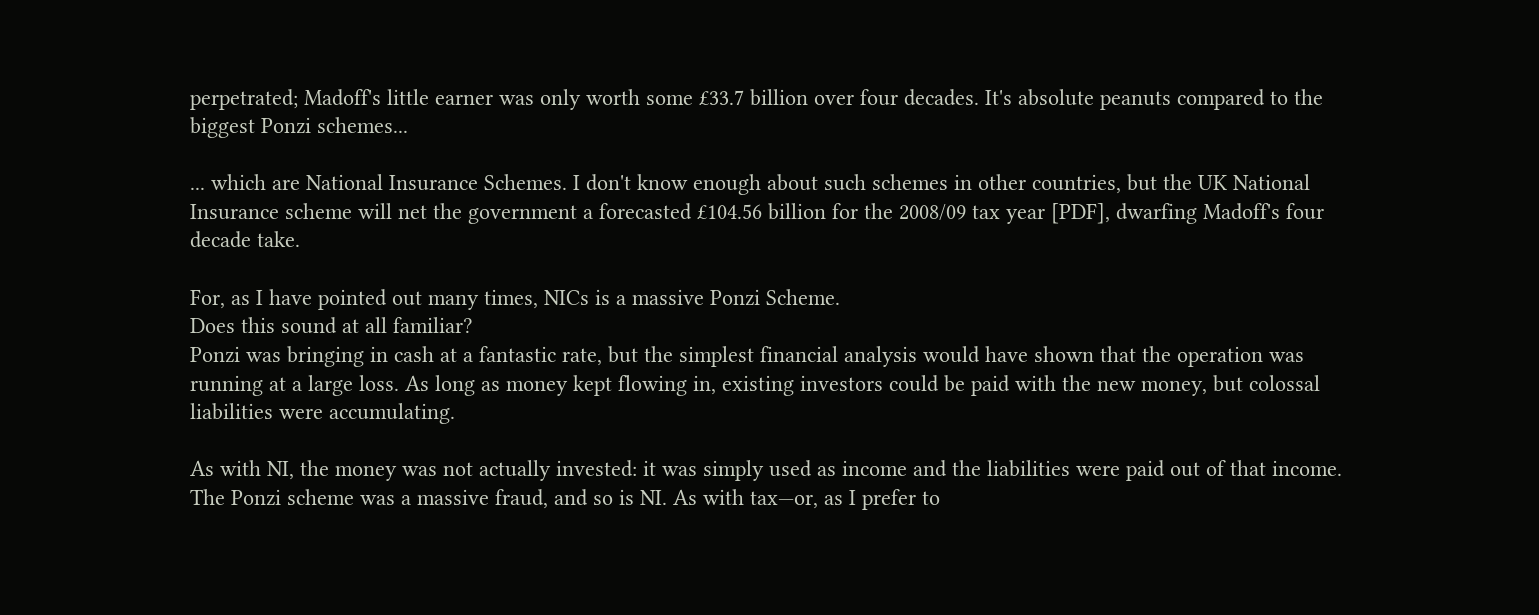perpetrated; Madoff's little earner was only worth some £33.7 billion over four decades. It's absolute peanuts compared to the biggest Ponzi schemes...

... which are National Insurance Schemes. I don't know enough about such schemes in other countries, but the UK National Insurance scheme will net the government a forecasted £104.56 billion for the 2008/09 tax year [PDF], dwarfing Madoff's four decade take.

For, as I have pointed out many times, NICs is a massive Ponzi Scheme.
Does this sound at all familiar?
Ponzi was bringing in cash at a fantastic rate, but the simplest financial analysis would have shown that the operation was running at a large loss. As long as money kept flowing in, existing investors could be paid with the new money, but colossal liabilities were accumulating.

As with NI, the money was not actually invested: it was simply used as income and the liabilities were paid out of that income. The Ponzi scheme was a massive fraud, and so is NI. As with tax—or, as I prefer to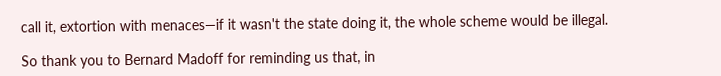call it, extortion with menaces—if it wasn't the state doing it, the whole scheme would be illegal.

So thank you to Bernard Madoff for reminding us that, in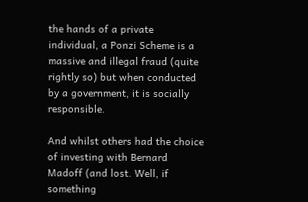the hands of a private individual, a Ponzi Scheme is a massive and illegal fraud (quite rightly so) but when conducted by a government, it is socially responsible.

And whilst others had the choice of investing with Bernard Madoff (and lost. Well, if something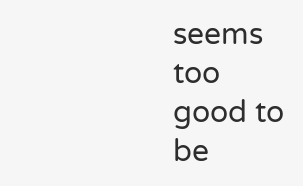seems too good to be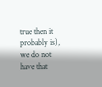true then it probably is), we do not have that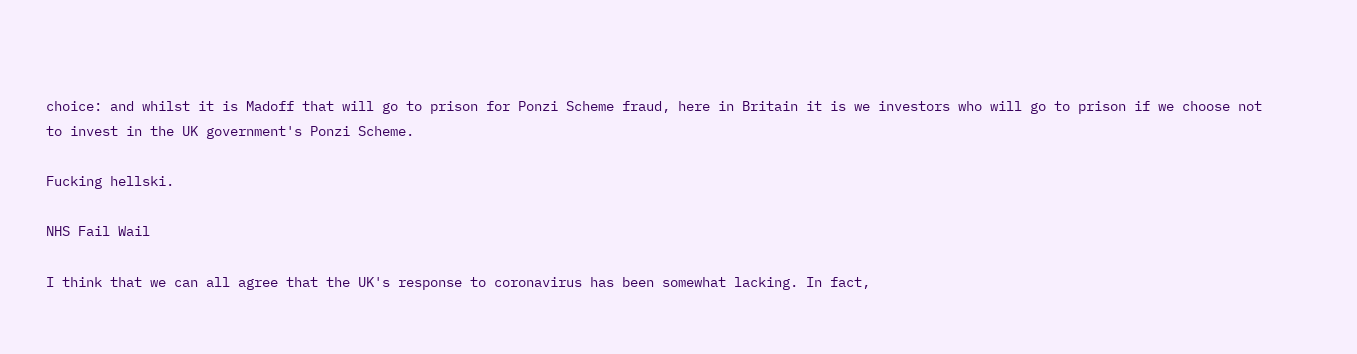choice: and whilst it is Madoff that will go to prison for Ponzi Scheme fraud, here in Britain it is we investors who will go to prison if we choose not to invest in the UK government's Ponzi Scheme.

Fucking hellski.

NHS Fail Wail

I think that we can all agree that the UK's response to coronavirus has been somewhat lacking. In fact,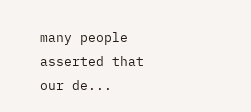many people asserted that our de...